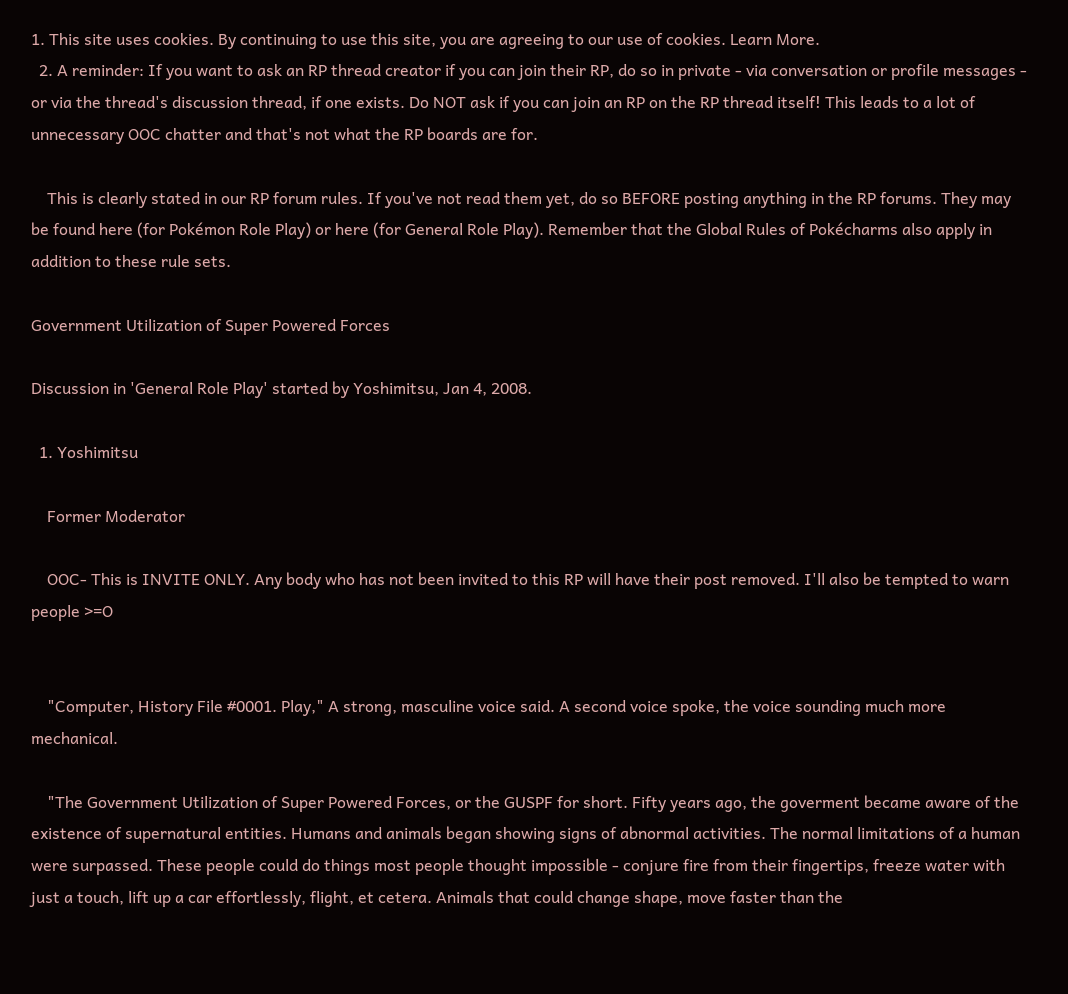1. This site uses cookies. By continuing to use this site, you are agreeing to our use of cookies. Learn More.
  2. A reminder: If you want to ask an RP thread creator if you can join their RP, do so in private - via conversation or profile messages - or via the thread's discussion thread, if one exists. Do NOT ask if you can join an RP on the RP thread itself! This leads to a lot of unnecessary OOC chatter and that's not what the RP boards are for.

    This is clearly stated in our RP forum rules. If you've not read them yet, do so BEFORE posting anything in the RP forums. They may be found here (for Pokémon Role Play) or here (for General Role Play). Remember that the Global Rules of Pokécharms also apply in addition to these rule sets.

Government Utilization of Super Powered Forces

Discussion in 'General Role Play' started by Yoshimitsu, Jan 4, 2008.

  1. Yoshimitsu

    Former Moderator

    OOC- This is INVITE ONLY. Any body who has not been invited to this RP will have their post removed. I'll also be tempted to warn people >=O


    "Computer, History File #0001. Play," A strong, masculine voice said. A second voice spoke, the voice sounding much more mechanical.

    "The Government Utilization of Super Powered Forces, or the GUSPF for short. Fifty years ago, the goverment became aware of the existence of supernatural entities. Humans and animals began showing signs of abnormal activities. The normal limitations of a human were surpassed. These people could do things most people thought impossible - conjure fire from their fingertips, freeze water with just a touch, lift up a car effortlessly, flight, et cetera. Animals that could change shape, move faster than the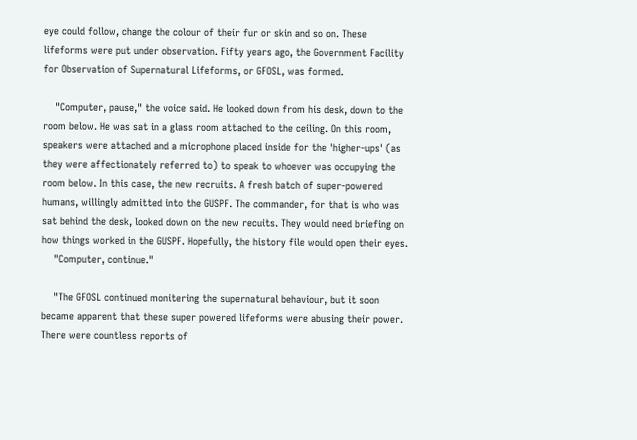eye could follow, change the colour of their fur or skin and so on. These lifeforms were put under observation. Fifty years ago, the Government Facility for Observation of Supernatural Lifeforms, or GFOSL, was formed.

    "Computer, pause," the voice said. He looked down from his desk, down to the room below. He was sat in a glass room attached to the ceiling. On this room, speakers were attached and a microphone placed inside for the 'higher-ups' (as they were affectionately referred to) to speak to whoever was occupying the room below. In this case, the new recruits. A fresh batch of super-powered humans, willingly admitted into the GUSPF. The commander, for that is who was sat behind the desk, looked down on the new recuits. They would need briefing on how things worked in the GUSPF. Hopefully, the history file would open their eyes.
    "Computer, continue."

    "The GFOSL continued monitering the supernatural behaviour, but it soon became apparent that these super powered lifeforms were abusing their power. There were countless reports of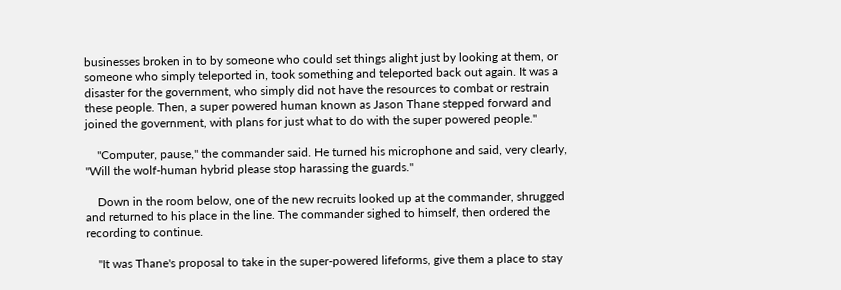businesses broken in to by someone who could set things alight just by looking at them, or someone who simply teleported in, took something and teleported back out again. It was a disaster for the government, who simply did not have the resources to combat or restrain these people. Then, a super powered human known as Jason Thane stepped forward and joined the government, with plans for just what to do with the super powered people."

    "Computer, pause," the commander said. He turned his microphone and said, very clearly, "Will the wolf-human hybrid please stop harassing the guards."

    Down in the room below, one of the new recruits looked up at the commander, shrugged and returned to his place in the line. The commander sighed to himself, then ordered the recording to continue.

    "It was Thane's proposal to take in the super-powered lifeforms, give them a place to stay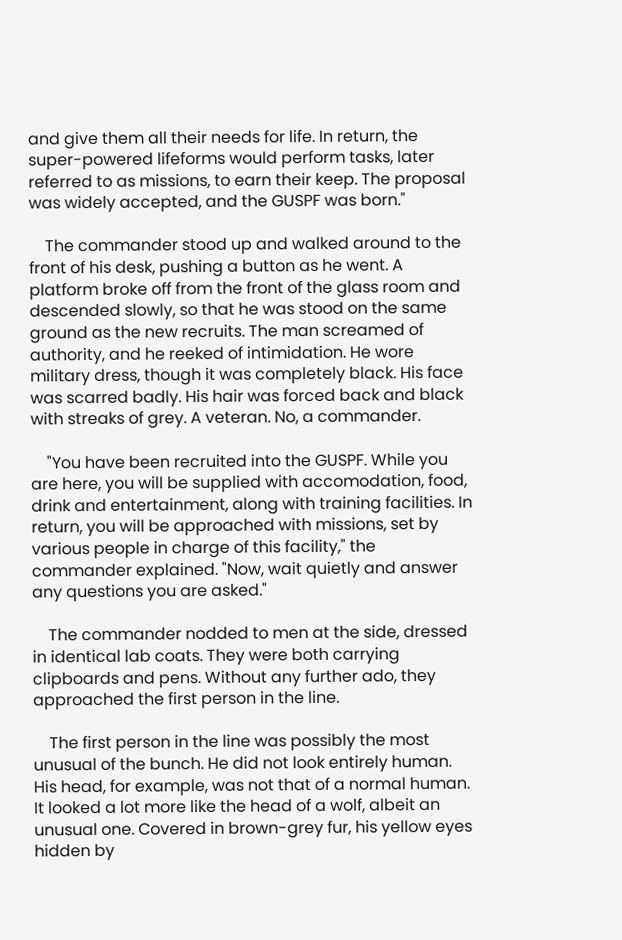and give them all their needs for life. In return, the super-powered lifeforms would perform tasks, later referred to as missions, to earn their keep. The proposal was widely accepted, and the GUSPF was born."

    The commander stood up and walked around to the front of his desk, pushing a button as he went. A platform broke off from the front of the glass room and descended slowly, so that he was stood on the same ground as the new recruits. The man screamed of authority, and he reeked of intimidation. He wore military dress, though it was completely black. His face was scarred badly. His hair was forced back and black with streaks of grey. A veteran. No, a commander.

    "You have been recruited into the GUSPF. While you are here, you will be supplied with accomodation, food, drink and entertainment, along with training facilities. In return, you will be approached with missions, set by various people in charge of this facility," the commander explained. "Now, wait quietly and answer any questions you are asked."

    The commander nodded to men at the side, dressed in identical lab coats. They were both carrying clipboards and pens. Without any further ado, they approached the first person in the line.

    The first person in the line was possibly the most unusual of the bunch. He did not look entirely human. His head, for example, was not that of a normal human. It looked a lot more like the head of a wolf, albeit an unusual one. Covered in brown-grey fur, his yellow eyes hidden by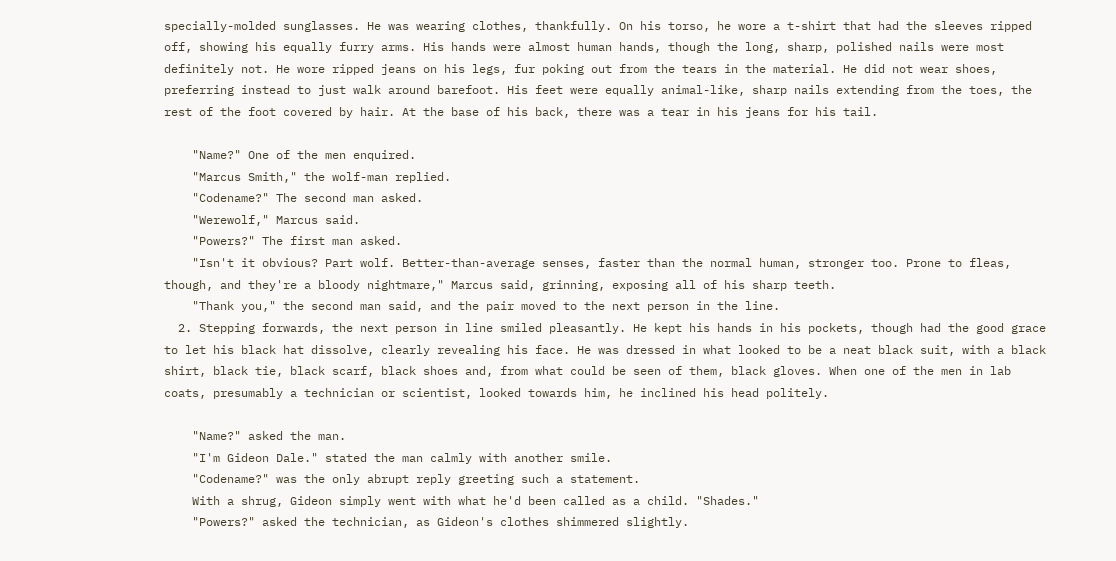specially-molded sunglasses. He was wearing clothes, thankfully. On his torso, he wore a t-shirt that had the sleeves ripped off, showing his equally furry arms. His hands were almost human hands, though the long, sharp, polished nails were most definitely not. He wore ripped jeans on his legs, fur poking out from the tears in the material. He did not wear shoes, preferring instead to just walk around barefoot. His feet were equally animal-like, sharp nails extending from the toes, the rest of the foot covered by hair. At the base of his back, there was a tear in his jeans for his tail.

    "Name?" One of the men enquired.
    "Marcus Smith," the wolf-man replied.
    "Codename?" The second man asked.
    "Werewolf," Marcus said.
    "Powers?" The first man asked.
    "Isn't it obvious? Part wolf. Better-than-average senses, faster than the normal human, stronger too. Prone to fleas, though, and they're a bloody nightmare," Marcus said, grinning, exposing all of his sharp teeth.
    "Thank you," the second man said, and the pair moved to the next person in the line.
  2. Stepping forwards, the next person in line smiled pleasantly. He kept his hands in his pockets, though had the good grace to let his black hat dissolve, clearly revealing his face. He was dressed in what looked to be a neat black suit, with a black shirt, black tie, black scarf, black shoes and, from what could be seen of them, black gloves. When one of the men in lab coats, presumably a technician or scientist, looked towards him, he inclined his head politely.

    "Name?" asked the man.
    "I'm Gideon Dale." stated the man calmly with another smile.
    "Codename?" was the only abrupt reply greeting such a statement.
    With a shrug, Gideon simply went with what he'd been called as a child. "Shades."
    "Powers?" asked the technician, as Gideon's clothes shimmered slightly.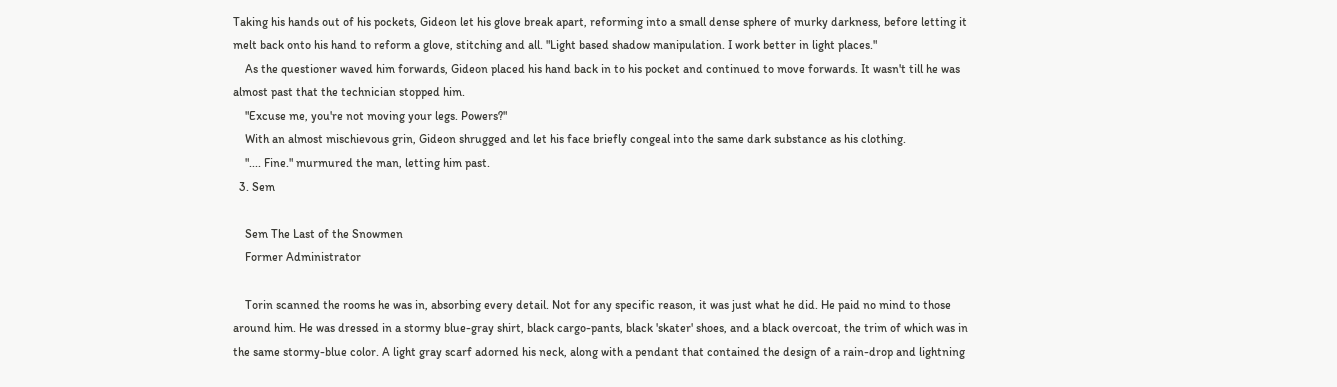Taking his hands out of his pockets, Gideon let his glove break apart, reforming into a small dense sphere of murky darkness, before letting it melt back onto his hand to reform a glove, stitching and all. "Light based shadow manipulation. I work better in light places."
    As the questioner waved him forwards, Gideon placed his hand back in to his pocket and continued to move forwards. It wasn't till he was almost past that the technician stopped him.
    "Excuse me, you're not moving your legs. Powers?"
    With an almost mischievous grin, Gideon shrugged and let his face briefly congeal into the same dark substance as his clothing.
    ".... Fine." murmured the man, letting him past.
  3. Sem

    Sem The Last of the Snowmen
    Former Administrator

    Torin scanned the rooms he was in, absorbing every detail. Not for any specific reason, it was just what he did. He paid no mind to those around him. He was dressed in a stormy blue-gray shirt, black cargo-pants, black 'skater' shoes, and a black overcoat, the trim of which was in the same stormy-blue color. A light gray scarf adorned his neck, along with a pendant that contained the design of a rain-drop and lightning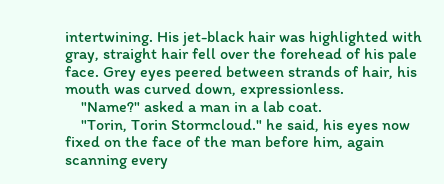intertwining. His jet-black hair was highlighted with gray, straight hair fell over the forehead of his pale face. Grey eyes peered between strands of hair, his mouth was curved down, expressionless.
    "Name?" asked a man in a lab coat.
    "Torin, Torin Stormcloud." he said, his eyes now fixed on the face of the man before him, again scanning every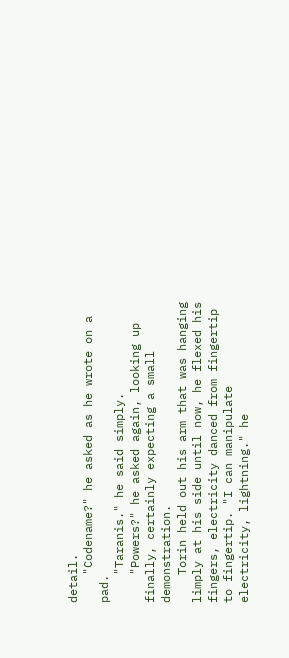detail.
    "Codename?" he asked as he wrote on a pad.
    "Taranis." he said simply.
    "Powers?" he asked again, looking up finally, certainly expecting a small demonstration.
    Torin held out his arm that was hanging limply at his side until now, he flexed his fingers, electricity danced from fingertip to fingertip. "I can manipulate electricity, lightning." he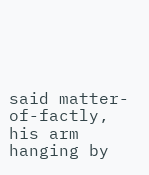said matter-of-factly, his arm hanging by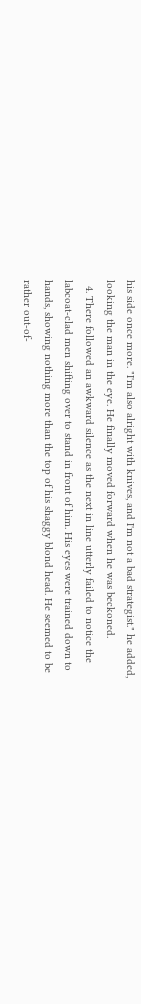his side once more. "I'm also alright with knives, and I'm not a bad strategist." he added, looking the man in the eye. He finally moved forward when he was beckoned.
  4. There followed an awkward silence as the next in line utterly failed to notice the labcoat-clad men shifting over to stand in front of him. His eyes were trained down to hands, showing nothing more than the top of his shaggy blond head. He seemed to be rather out-of-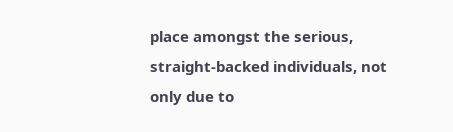place amongst the serious, straight-backed individuals, not only due to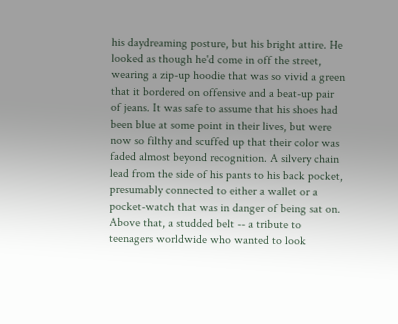his daydreaming posture, but his bright attire. He looked as though he'd come in off the street, wearing a zip-up hoodie that was so vivid a green that it bordered on offensive and a beat-up pair of jeans. It was safe to assume that his shoes had been blue at some point in their lives, but were now so filthy and scuffed up that their color was faded almost beyond recognition. A silvery chain lead from the side of his pants to his back pocket, presumably connected to either a wallet or a pocket-watch that was in danger of being sat on. Above that, a studded belt -- a tribute to teenagers worldwide who wanted to look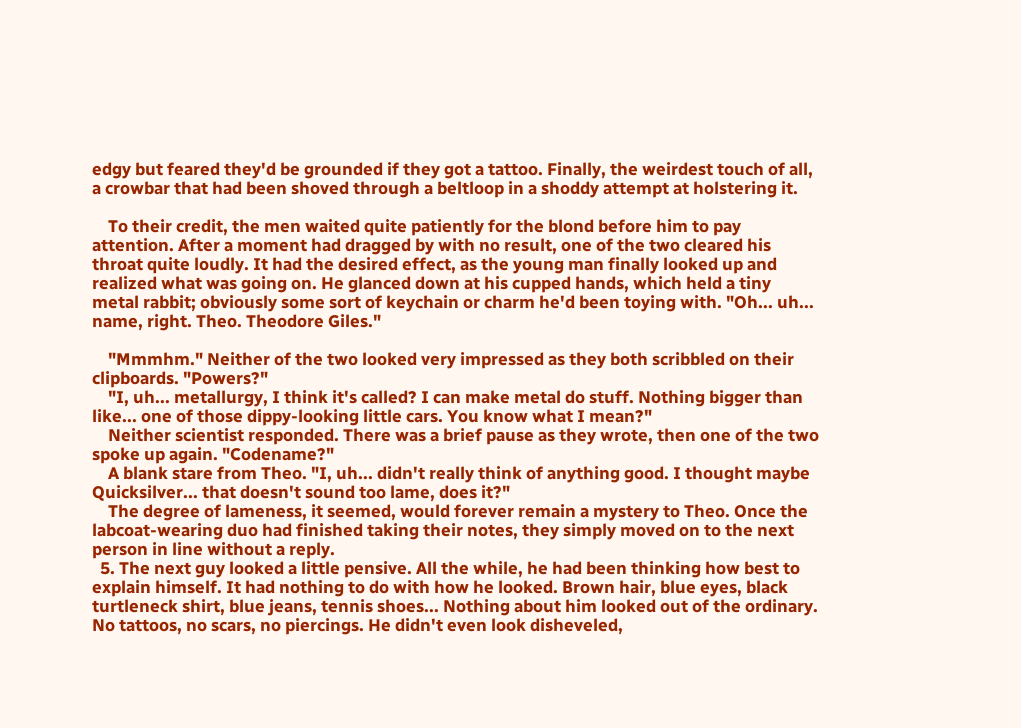edgy but feared they'd be grounded if they got a tattoo. Finally, the weirdest touch of all, a crowbar that had been shoved through a beltloop in a shoddy attempt at holstering it.

    To their credit, the men waited quite patiently for the blond before him to pay attention. After a moment had dragged by with no result, one of the two cleared his throat quite loudly. It had the desired effect, as the young man finally looked up and realized what was going on. He glanced down at his cupped hands, which held a tiny metal rabbit; obviously some sort of keychain or charm he'd been toying with. "Oh... uh... name, right. Theo. Theodore Giles."

    "Mmmhm." Neither of the two looked very impressed as they both scribbled on their clipboards. "Powers?"
    "I, uh... metallurgy, I think it's called? I can make metal do stuff. Nothing bigger than like... one of those dippy-looking little cars. You know what I mean?"
    Neither scientist responded. There was a brief pause as they wrote, then one of the two spoke up again. "Codename?"
    A blank stare from Theo. "I, uh... didn't really think of anything good. I thought maybe Quicksilver... that doesn't sound too lame, does it?"
    The degree of lameness, it seemed, would forever remain a mystery to Theo. Once the labcoat-wearing duo had finished taking their notes, they simply moved on to the next person in line without a reply.
  5. The next guy looked a little pensive. All the while, he had been thinking how best to explain himself. It had nothing to do with how he looked. Brown hair, blue eyes, black turtleneck shirt, blue jeans, tennis shoes... Nothing about him looked out of the ordinary. No tattoos, no scars, no piercings. He didn't even look disheveled,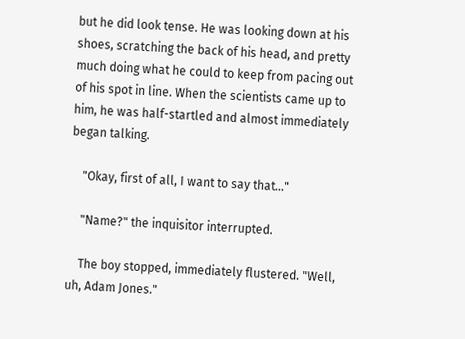but he did look tense. He was looking down at his shoes, scratching the back of his head, and pretty much doing what he could to keep from pacing out of his spot in line. When the scientists came up to him, he was half-startled and almost immediately began talking.

    "Okay, first of all, I want to say that..."

    "Name?" the inquisitor interrupted.

    The boy stopped, immediately flustered. "Well, uh, Adam Jones."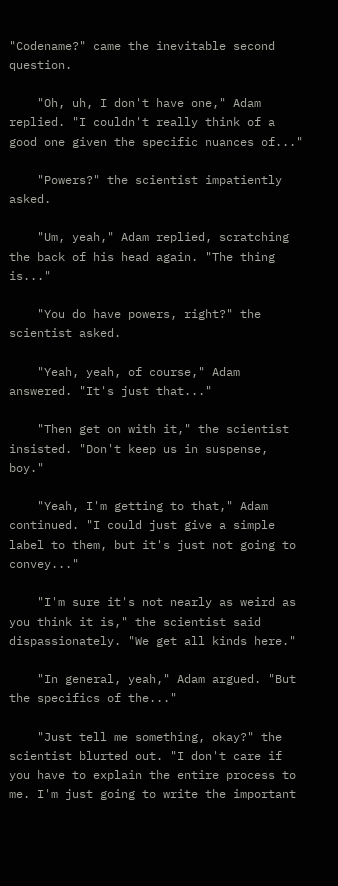"Codename?" came the inevitable second question.

    "Oh, uh, I don't have one," Adam replied. "I couldn't really think of a good one given the specific nuances of..."

    "Powers?" the scientist impatiently asked.

    "Um, yeah," Adam replied, scratching the back of his head again. "The thing is..."

    "You do have powers, right?" the scientist asked.

    "Yeah, yeah, of course," Adam answered. "It's just that..."

    "Then get on with it," the scientist insisted. "Don't keep us in suspense, boy."

    "Yeah, I'm getting to that," Adam continued. "I could just give a simple label to them, but it's just not going to convey..."

    "I'm sure it's not nearly as weird as you think it is," the scientist said dispassionately. "We get all kinds here."

    "In general, yeah," Adam argued. "But the specifics of the..."

    "Just tell me something, okay?" the scientist blurted out. "I don't care if you have to explain the entire process to me. I'm just going to write the important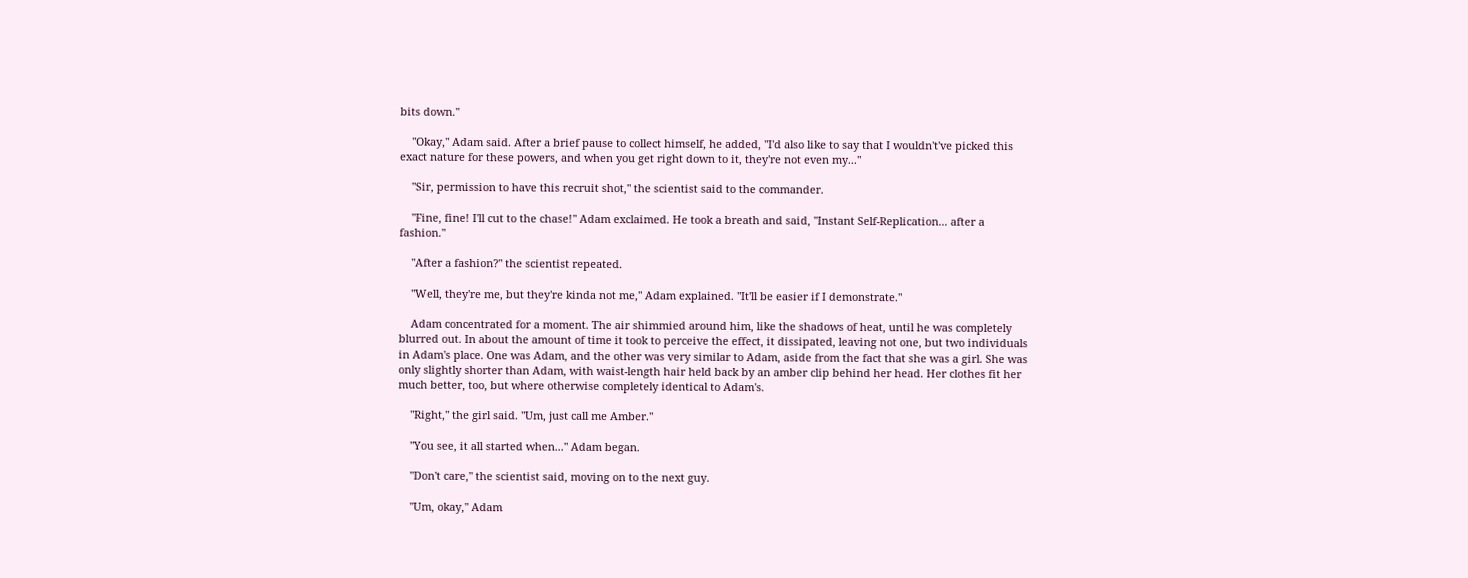bits down."

    "Okay," Adam said. After a brief pause to collect himself, he added, "I'd also like to say that I wouldn't've picked this exact nature for these powers, and when you get right down to it, they're not even my..."

    "Sir, permission to have this recruit shot," the scientist said to the commander.

    "Fine, fine! I'll cut to the chase!" Adam exclaimed. He took a breath and said, "Instant Self-Replication... after a fashion."

    "After a fashion?" the scientist repeated.

    "Well, they're me, but they're kinda not me," Adam explained. "It'll be easier if I demonstrate."

    Adam concentrated for a moment. The air shimmied around him, like the shadows of heat, until he was completely blurred out. In about the amount of time it took to perceive the effect, it dissipated, leaving not one, but two individuals in Adam's place. One was Adam, and the other was very similar to Adam, aside from the fact that she was a girl. She was only slightly shorter than Adam, with waist-length hair held back by an amber clip behind her head. Her clothes fit her much better, too, but where otherwise completely identical to Adam's.

    "Right," the girl said. "Um, just call me Amber."

    "You see, it all started when..." Adam began.

    "Don't care," the scientist said, moving on to the next guy.

    "Um, okay," Adam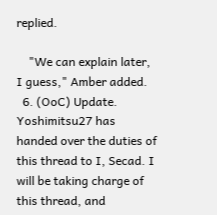replied.

    "We can explain later, I guess," Amber added.
  6. (OoC) Update. Yoshimitsu27 has handed over the duties of this thread to I, Secad. I will be taking charge of this thread, and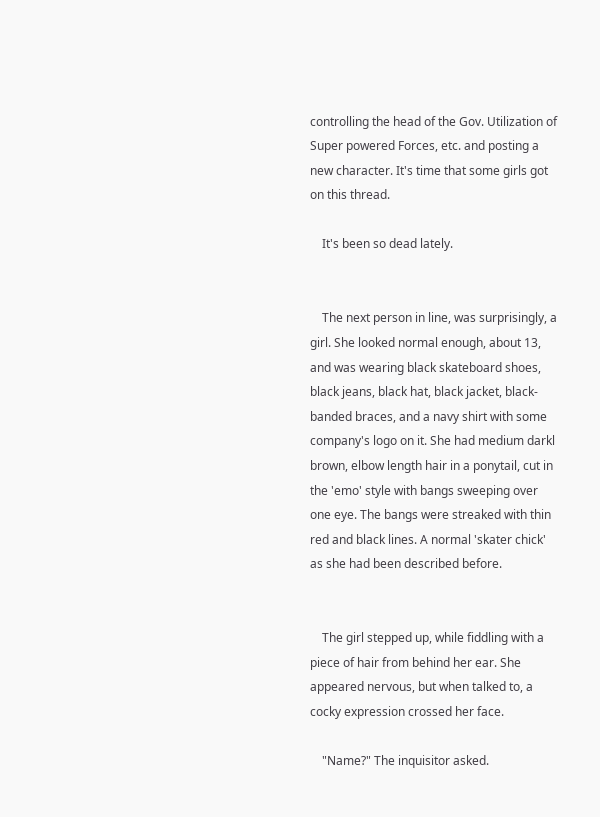controlling the head of the Gov. Utilization of Super powered Forces, etc. and posting a new character. It's time that some girls got on this thread.

    It's been so dead lately.


    The next person in line, was surprisingly, a girl. She looked normal enough, about 13, and was wearing black skateboard shoes, black jeans, black hat, black jacket, black-banded braces, and a navy shirt with some company's logo on it. She had medium darkl brown, elbow length hair in a ponytail, cut in the 'emo' style with bangs sweeping over one eye. The bangs were streaked with thin red and black lines. A normal 'skater chick' as she had been described before.


    The girl stepped up, while fiddling with a piece of hair from behind her ear. She appeared nervous, but when talked to, a cocky expression crossed her face.

    "Name?" The inquisitor asked.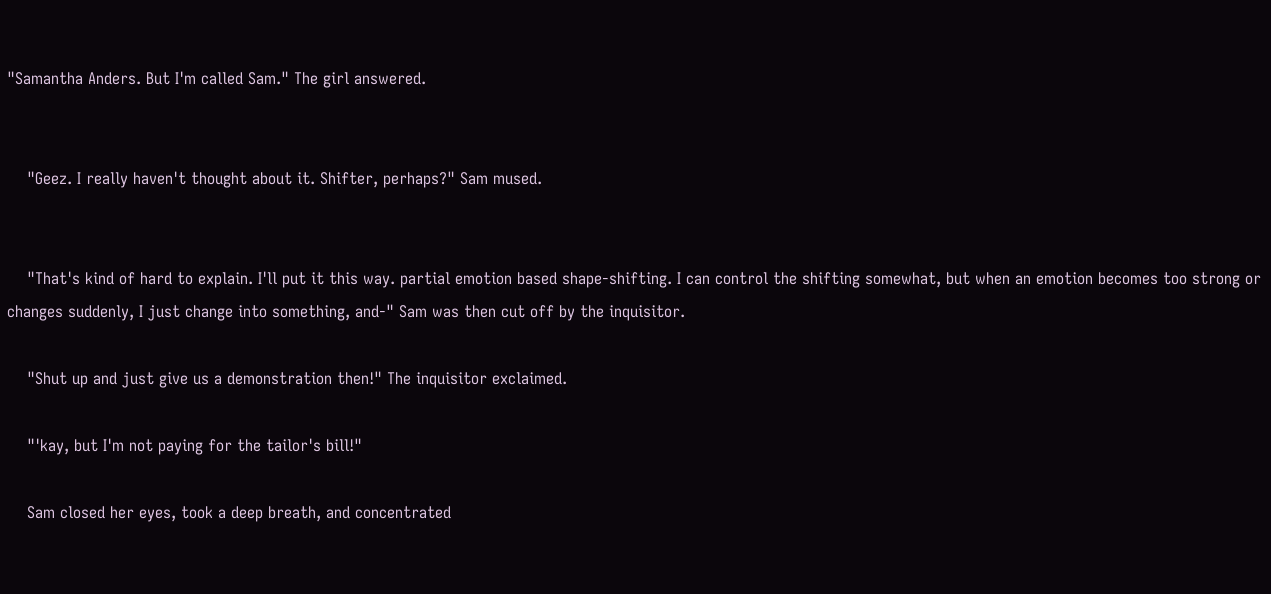"Samantha Anders. But I'm called Sam." The girl answered.


    "Geez. I really haven't thought about it. Shifter, perhaps?" Sam mused.


    "That's kind of hard to explain. I'll put it this way. partial emotion based shape-shifting. I can control the shifting somewhat, but when an emotion becomes too strong or changes suddenly, I just change into something, and-" Sam was then cut off by the inquisitor.

    "Shut up and just give us a demonstration then!" The inquisitor exclaimed.

    "'kay, but I'm not paying for the tailor's bill!"

    Sam closed her eyes, took a deep breath, and concentrated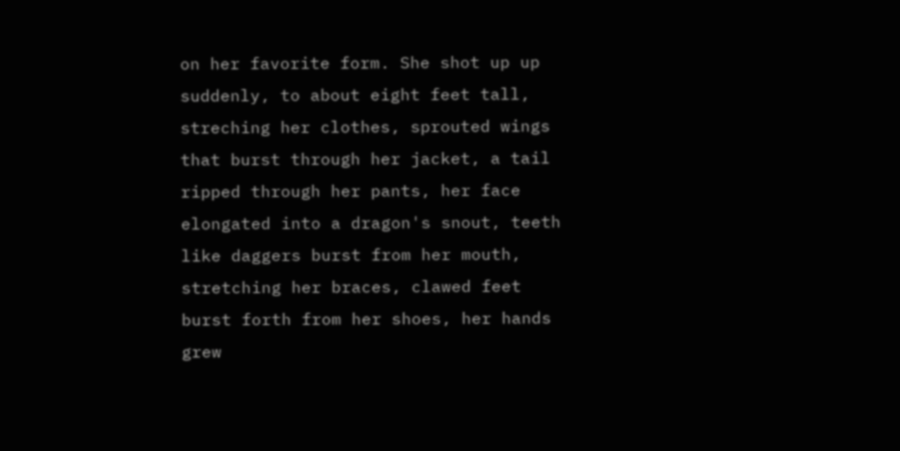on her favorite form. She shot up up suddenly, to about eight feet tall, streching her clothes, sprouted wings that burst through her jacket, a tail ripped through her pants, her face elongated into a dragon's snout, teeth like daggers burst from her mouth, stretching her braces, clawed feet burst forth from her shoes, her hands grew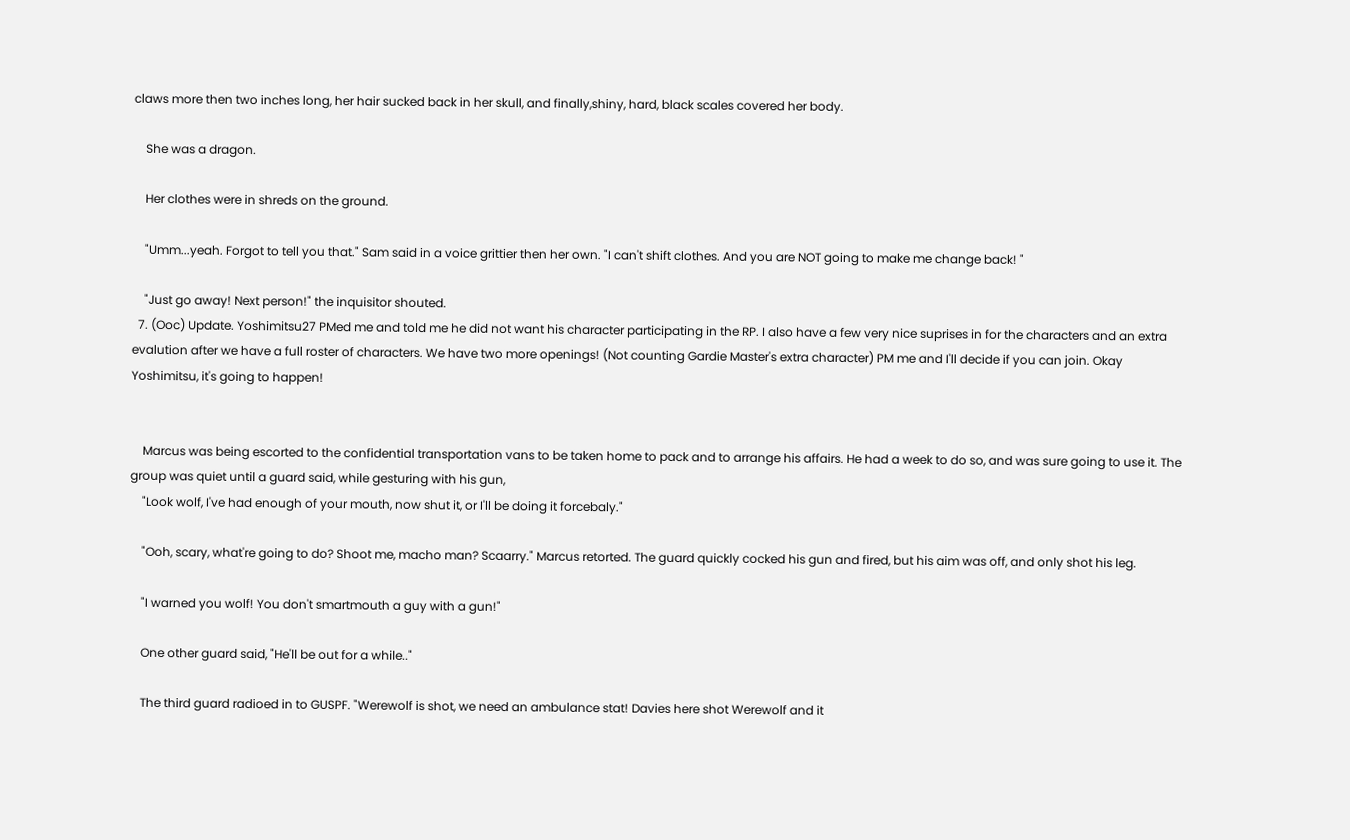claws more then two inches long, her hair sucked back in her skull, and finally,shiny, hard, black scales covered her body.

    She was a dragon.

    Her clothes were in shreds on the ground.

    "Umm...yeah. Forgot to tell you that." Sam said in a voice grittier then her own. "I can't shift clothes. And you are NOT going to make me change back! "

    "Just go away! Next person!" the inquisitor shouted.
  7. (Ooc) Update. Yoshimitsu27 PMed me and told me he did not want his character participating in the RP. I also have a few very nice suprises in for the characters and an extra evalution after we have a full roster of characters. We have two more openings! (Not counting Gardie Master's extra character) PM me and I'll decide if you can join. Okay Yoshimitsu, it's going to happen!


    Marcus was being escorted to the confidential transportation vans to be taken home to pack and to arrange his affairs. He had a week to do so, and was sure going to use it. The group was quiet until a guard said, while gesturing with his gun,
    "Look wolf, I've had enough of your mouth, now shut it, or I'll be doing it forcebaly."

    "Ooh, scary, what're going to do? Shoot me, macho man? Scaarry." Marcus retorted. The guard quickly cocked his gun and fired, but his aim was off, and only shot his leg.

    "I warned you wolf! You don't smartmouth a guy with a gun!"

    One other guard said, "He'll be out for a while.."

    The third guard radioed in to GUSPF. "Werewolf is shot, we need an ambulance stat! Davies here shot Werewolf and it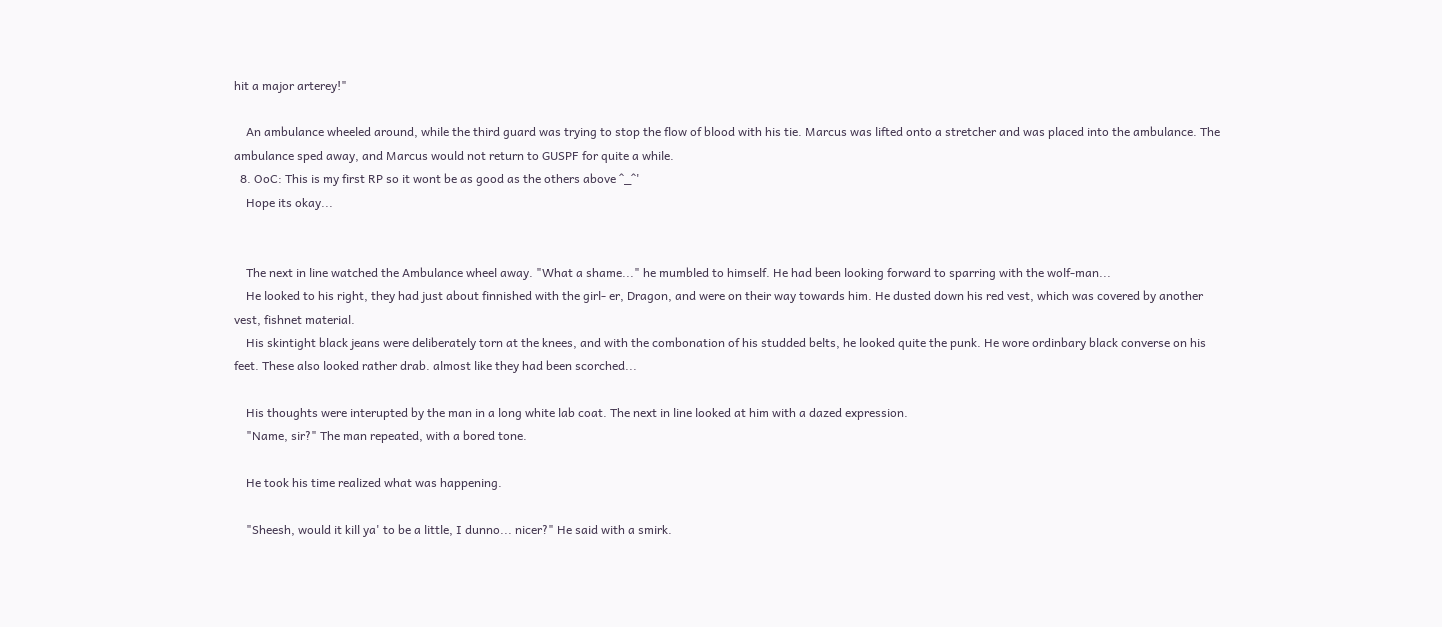hit a major arterey!"

    An ambulance wheeled around, while the third guard was trying to stop the flow of blood with his tie. Marcus was lifted onto a stretcher and was placed into the ambulance. The ambulance sped away, and Marcus would not return to GUSPF for quite a while.
  8. OoC: This is my first RP so it wont be as good as the others above ^_^'
    Hope its okay...


    The next in line watched the Ambulance wheel away. "What a shame..." he mumbled to himself. He had been looking forward to sparring with the wolf-man...
    He looked to his right, they had just about finnished with the girl- er, Dragon, and were on their way towards him. He dusted down his red vest, which was covered by another vest, fishnet material.
    His skintight black jeans were deliberately torn at the knees, and with the combonation of his studded belts, he looked quite the punk. He wore ordinbary black converse on his feet. These also looked rather drab. almost like they had been scorched...

    His thoughts were interupted by the man in a long white lab coat. The next in line looked at him with a dazed expression.
    "Name, sir?" The man repeated, with a bored tone.

    He took his time realized what was happening.

    "Sheesh, would it kill ya' to be a little, I dunno... nicer?" He said with a smirk.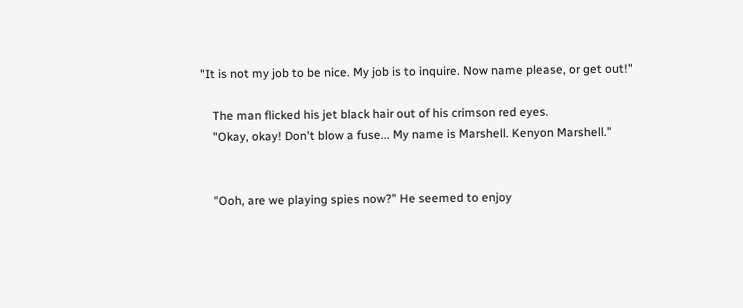"It is not my job to be nice. My job is to inquire. Now name please, or get out!"

    The man flicked his jet black hair out of his crimson red eyes.
    "Okay, okay! Don't blow a fuse... My name is Marshell. Kenyon Marshell."


    "Ooh, are we playing spies now?" He seemed to enjoy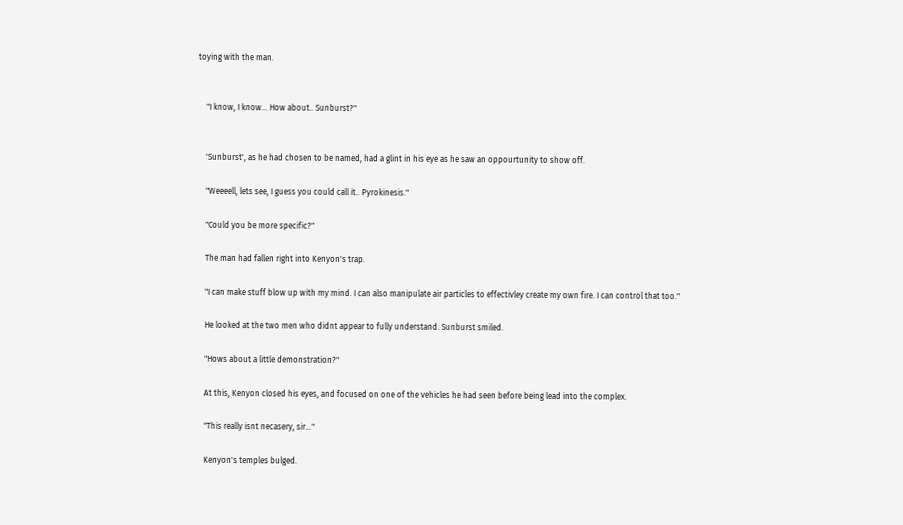toying with the man.


    "I know, I know... How about.. Sunburst?"


    'Sunburst', as he had chosen to be named, had a glint in his eye as he saw an oppourtunity to show off.

    "Weeeell, lets see, I guess you could call it.. Pyrokinesis."

    "Could you be more specific?"

    The man had fallen right into Kenyon's trap.

    "I can make stuff blow up with my mind. I can also manipulate air particles to effectivley create my own fire. I can control that too."

    He looked at the two men who didnt appear to fully understand. Sunburst smiled.

    "Hows about a little demonstration?"

    At this, Kenyon closed his eyes, and focused on one of the vehicles he had seen before being lead into the complex.

    "This really isnt necasery, sir..."

    Kenyon's temples bulged.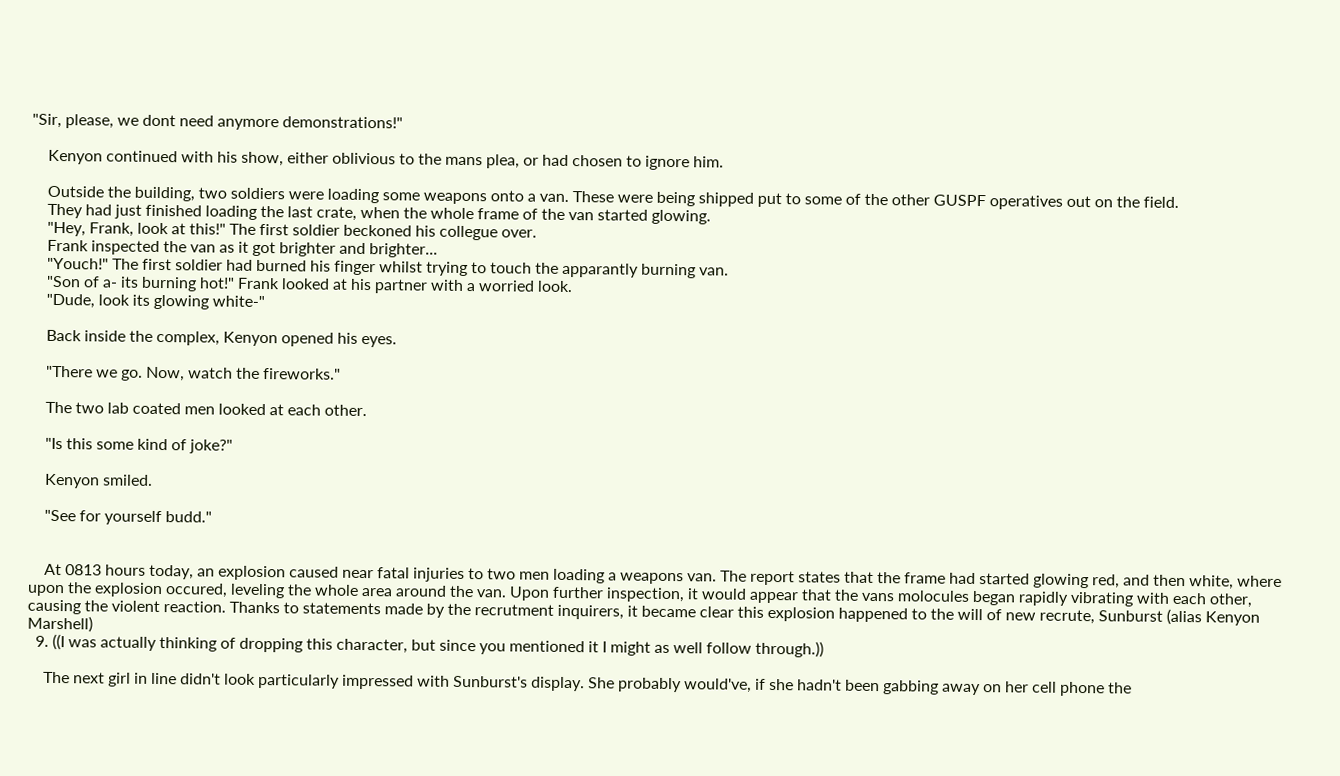"Sir, please, we dont need anymore demonstrations!"

    Kenyon continued with his show, either oblivious to the mans plea, or had chosen to ignore him.

    Outside the building, two soldiers were loading some weapons onto a van. These were being shipped put to some of the other GUSPF operatives out on the field.
    They had just finished loading the last crate, when the whole frame of the van started glowing.
    "Hey, Frank, look at this!" The first soldier beckoned his collegue over.
    Frank inspected the van as it got brighter and brighter...
    "Youch!" The first soldier had burned his finger whilst trying to touch the apparantly burning van.
    "Son of a- its burning hot!" Frank looked at his partner with a worried look.
    "Dude, look its glowing white-"

    Back inside the complex, Kenyon opened his eyes.

    "There we go. Now, watch the fireworks."

    The two lab coated men looked at each other.

    "Is this some kind of joke?"

    Kenyon smiled.

    "See for yourself budd."


    At 0813 hours today, an explosion caused near fatal injuries to two men loading a weapons van. The report states that the frame had started glowing red, and then white, where upon the explosion occured, leveling the whole area around the van. Upon further inspection, it would appear that the vans molocules began rapidly vibrating with each other, causing the violent reaction. Thanks to statements made by the recrutment inquirers, it became clear this explosion happened to the will of new recrute, Sunburst (alias Kenyon Marshell)
  9. ((I was actually thinking of dropping this character, but since you mentioned it I might as well follow through.))

    The next girl in line didn't look particularly impressed with Sunburst's display. She probably would've, if she hadn't been gabbing away on her cell phone the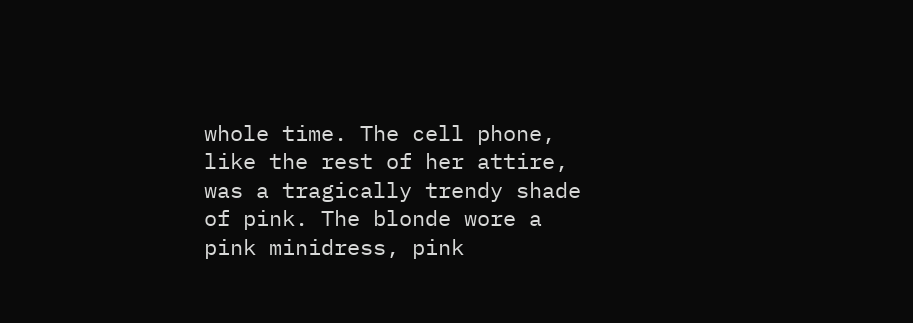whole time. The cell phone, like the rest of her attire, was a tragically trendy shade of pink. The blonde wore a pink minidress, pink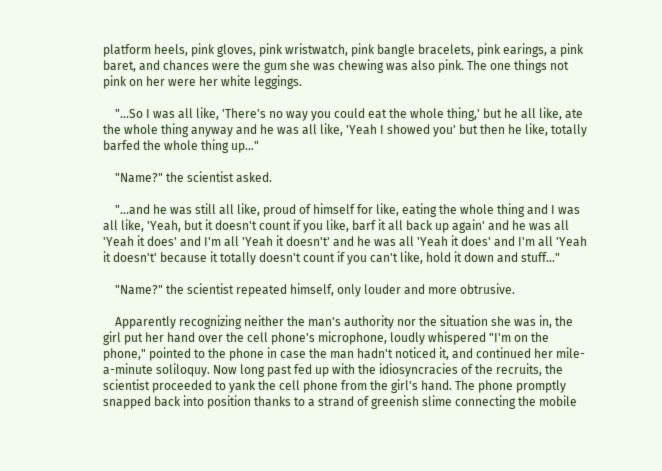platform heels, pink gloves, pink wristwatch, pink bangle bracelets, pink earings, a pink baret, and chances were the gum she was chewing was also pink. The one things not pink on her were her white leggings.

    "...So I was all like, 'There's no way you could eat the whole thing,' but he all like, ate the whole thing anyway and he was all like, 'Yeah I showed you' but then he like, totally barfed the whole thing up..."

    "Name?" the scientist asked.

    "...and he was still all like, proud of himself for like, eating the whole thing and I was all like, 'Yeah, but it doesn't count if you like, barf it all back up again' and he was all 'Yeah it does' and I'm all 'Yeah it doesn't' and he was all 'Yeah it does' and I'm all 'Yeah it doesn't' because it totally doesn't count if you can't like, hold it down and stuff..."

    "Name?" the scientist repeated himself, only louder and more obtrusive.

    Apparently recognizing neither the man's authority nor the situation she was in, the girl put her hand over the cell phone's microphone, loudly whispered "I'm on the phone," pointed to the phone in case the man hadn't noticed it, and continued her mile-a-minute soliloquy. Now long past fed up with the idiosyncracies of the recruits, the scientist proceeded to yank the cell phone from the girl's hand. The phone promptly snapped back into position thanks to a strand of greenish slime connecting the mobile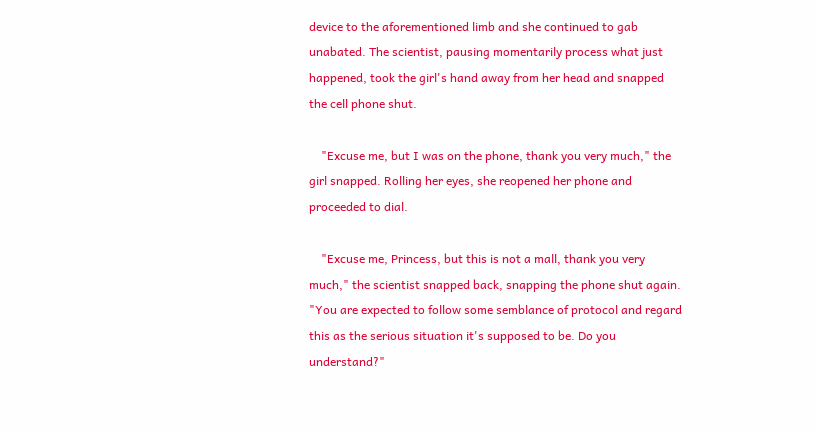device to the aforementioned limb and she continued to gab unabated. The scientist, pausing momentarily process what just happened, took the girl's hand away from her head and snapped the cell phone shut.

    "Excuse me, but I was on the phone, thank you very much," the girl snapped. Rolling her eyes, she reopened her phone and proceeded to dial.

    "Excuse me, Princess, but this is not a mall, thank you very much," the scientist snapped back, snapping the phone shut again. "You are expected to follow some semblance of protocol and regard this as the serious situation it's supposed to be. Do you understand?"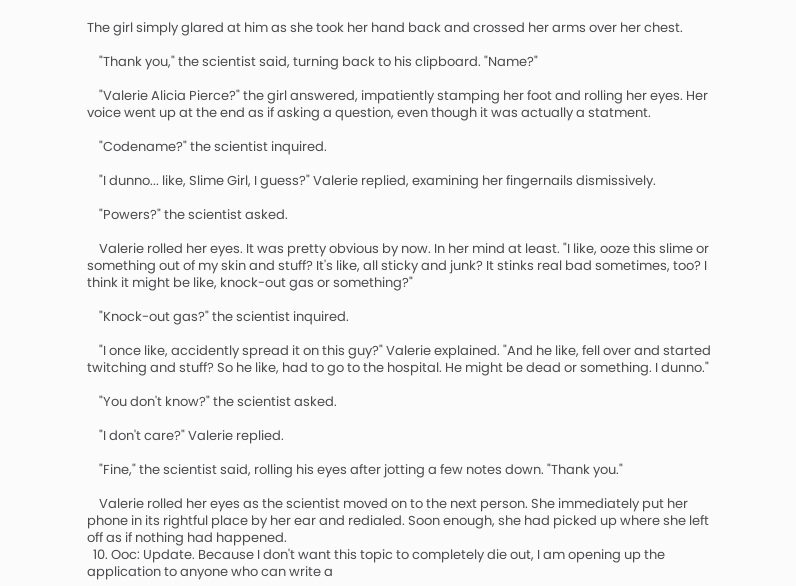The girl simply glared at him as she took her hand back and crossed her arms over her chest.

    "Thank you," the scientist said, turning back to his clipboard. "Name?"

    "Valerie Alicia Pierce?" the girl answered, impatiently stamping her foot and rolling her eyes. Her voice went up at the end as if asking a question, even though it was actually a statment.

    "Codename?" the scientist inquired.

    "I dunno... like, Slime Girl, I guess?" Valerie replied, examining her fingernails dismissively.

    "Powers?" the scientist asked.

    Valerie rolled her eyes. It was pretty obvious by now. In her mind at least. "I like, ooze this slime or something out of my skin and stuff? It's like, all sticky and junk? It stinks real bad sometimes, too? I think it might be like, knock-out gas or something?"

    "Knock-out gas?" the scientist inquired.

    "I once like, accidently spread it on this guy?" Valerie explained. "And he like, fell over and started twitching and stuff? So he like, had to go to the hospital. He might be dead or something. I dunno."

    "You don't know?" the scientist asked.

    "I don't care?" Valerie replied.

    "Fine," the scientist said, rolling his eyes after jotting a few notes down. "Thank you."

    Valerie rolled her eyes as the scientist moved on to the next person. She immediately put her phone in its rightful place by her ear and redialed. Soon enough, she had picked up where she left off as if nothing had happened.
  10. Ooc: Update. Because I don't want this topic to completely die out, I am opening up the application to anyone who can write a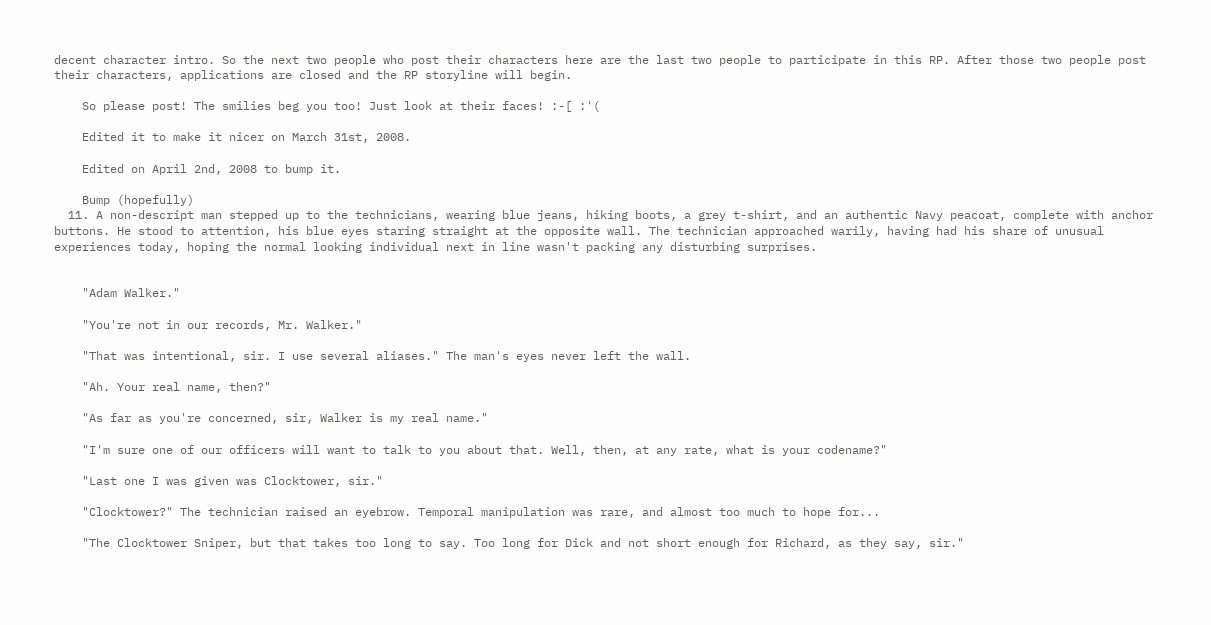decent character intro. So the next two people who post their characters here are the last two people to participate in this RP. After those two people post their characters, applications are closed and the RP storyline will begin.

    So please post! The smilies beg you too! Just look at their faces! :-[ :'(

    Edited it to make it nicer on March 31st, 2008.

    Edited on April 2nd, 2008 to bump it.

    Bump (hopefully)
  11. A non-descript man stepped up to the technicians, wearing blue jeans, hiking boots, a grey t-shirt, and an authentic Navy peacoat, complete with anchor buttons. He stood to attention, his blue eyes staring straight at the opposite wall. The technician approached warily, having had his share of unusual experiences today, hoping the normal looking individual next in line wasn't packing any disturbing surprises.


    "Adam Walker."

    "You're not in our records, Mr. Walker."

    "That was intentional, sir. I use several aliases." The man's eyes never left the wall.

    "Ah. Your real name, then?"

    "As far as you're concerned, sir, Walker is my real name."

    "I'm sure one of our officers will want to talk to you about that. Well, then, at any rate, what is your codename?"

    "Last one I was given was Clocktower, sir."

    "Clocktower?" The technician raised an eyebrow. Temporal manipulation was rare, and almost too much to hope for...

    "The Clocktower Sniper, but that takes too long to say. Too long for Dick and not short enough for Richard, as they say, sir."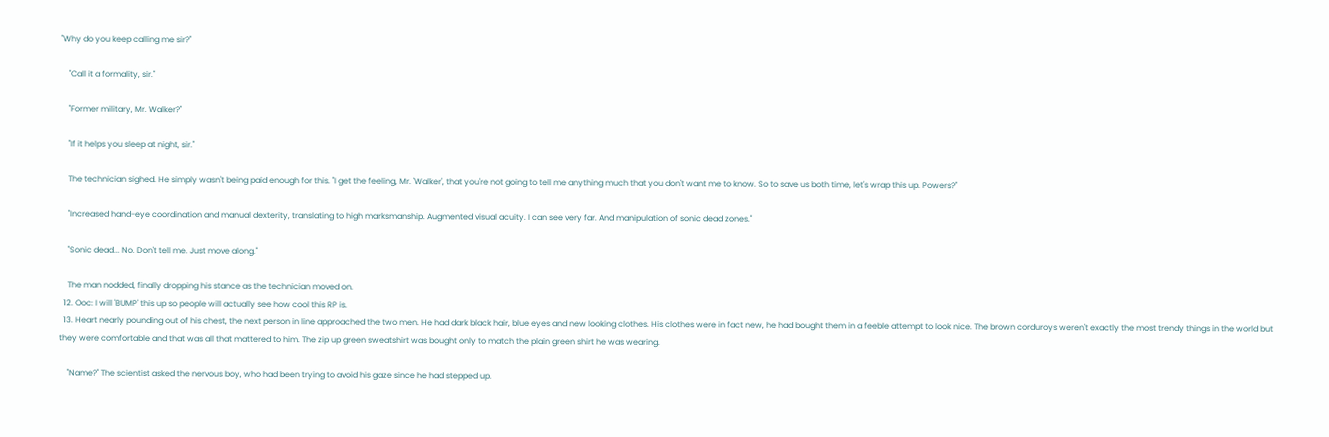"Why do you keep calling me sir?"

    "Call it a formality, sir."

    "Former military, Mr. Walker?"

    "If it helps you sleep at night, sir."

    The technician sighed. He simply wasn't being paid enough for this. "I get the feeling, Mr. 'Walker', that you're not going to tell me anything much that you don't want me to know. So to save us both time, let's wrap this up. Powers?"

    "Increased hand-eye coordination and manual dexterity, translating to high marksmanship. Augmented visual acuity. I can see very far. And manipulation of sonic dead zones."

    "Sonic dead... No. Don't tell me. Just move along."

    The man nodded, finally dropping his stance as the technician moved on.
  12. Ooc: I will 'BUMP' this up so people will actually see how cool this RP is.
  13. Heart nearly pounding out of his chest, the next person in line approached the two men. He had dark black hair, blue eyes and new looking clothes. His clothes were in fact new, he had bought them in a feeble attempt to look nice. The brown corduroys weren't exactly the most trendy things in the world but they were comfortable and that was all that mattered to him. The zip up green sweatshirt was bought only to match the plain green shirt he was wearing.

    "Name?" The scientist asked the nervous boy, who had been trying to avoid his gaze since he had stepped up.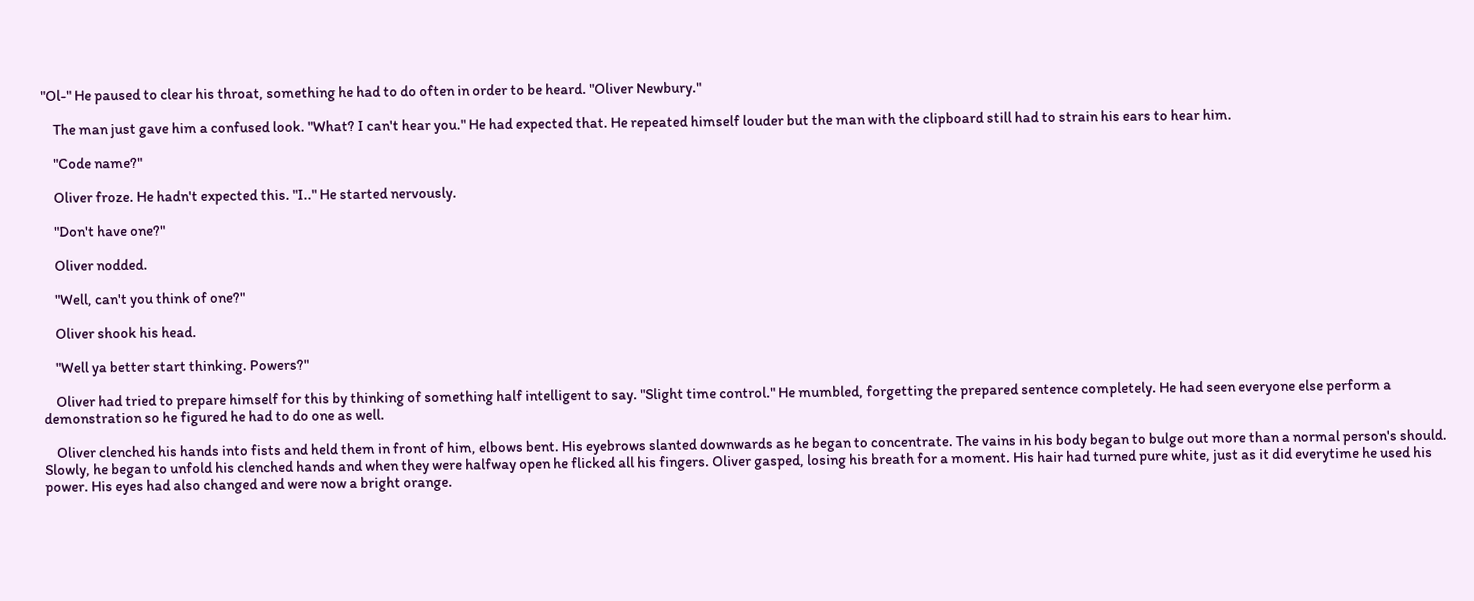"Ol-" He paused to clear his throat, something he had to do often in order to be heard. "Oliver Newbury."

    The man just gave him a confused look. "What? I can't hear you." He had expected that. He repeated himself louder but the man with the clipboard still had to strain his ears to hear him.

    "Code name?"

    Oliver froze. He hadn't expected this. "I.." He started nervously.

    "Don't have one?"

    Oliver nodded.

    "Well, can't you think of one?"

    Oliver shook his head.

    "Well ya better start thinking. Powers?"

    Oliver had tried to prepare himself for this by thinking of something half intelligent to say. "Slight time control." He mumbled, forgetting the prepared sentence completely. He had seen everyone else perform a demonstration so he figured he had to do one as well.

    Oliver clenched his hands into fists and held them in front of him, elbows bent. His eyebrows slanted downwards as he began to concentrate. The vains in his body began to bulge out more than a normal person's should. Slowly, he began to unfold his clenched hands and when they were halfway open he flicked all his fingers. Oliver gasped, losing his breath for a moment. His hair had turned pure white, just as it did everytime he used his power. His eyes had also changed and were now a bright orange.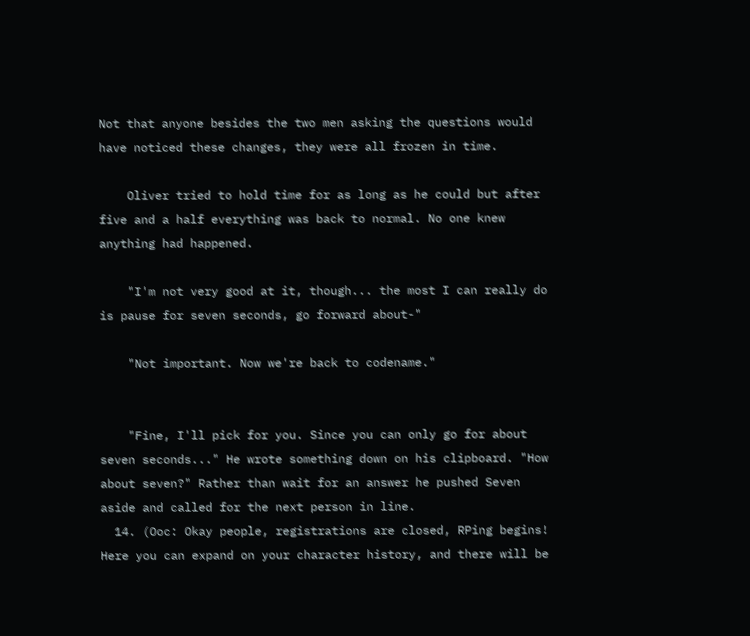Not that anyone besides the two men asking the questions would have noticed these changes, they were all frozen in time.

    Oliver tried to hold time for as long as he could but after five and a half everything was back to normal. No one knew anything had happened.

    "I'm not very good at it, though... the most I can really do is pause for seven seconds, go forward about-"

    "Not important. Now we're back to codename."


    "Fine, I'll pick for you. Since you can only go for about seven seconds..." He wrote something down on his clipboard. "How about seven?" Rather than wait for an answer he pushed Seven aside and called for the next person in line.
  14. (Ooc: Okay people, registrations are closed, RPing begins! Here you can expand on your character history, and there will be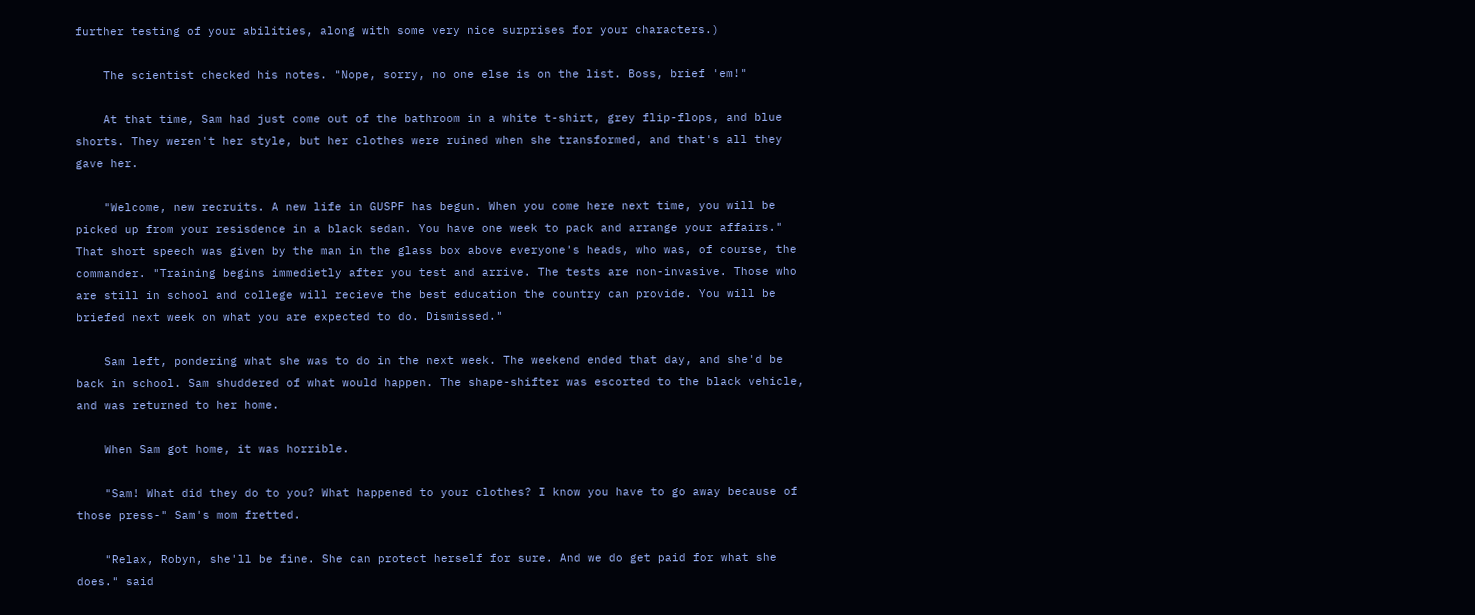further testing of your abilities, along with some very nice surprises for your characters.)

    The scientist checked his notes. "Nope, sorry, no one else is on the list. Boss, brief 'em!"

    At that time, Sam had just come out of the bathroom in a white t-shirt, grey flip-flops, and blue shorts. They weren't her style, but her clothes were ruined when she transformed, and that's all they gave her.

    "Welcome, new recruits. A new life in GUSPF has begun. When you come here next time, you will be picked up from your resisdence in a black sedan. You have one week to pack and arrange your affairs." That short speech was given by the man in the glass box above everyone's heads, who was, of course, the commander. "Training begins immedietly after you test and arrive. The tests are non-invasive. Those who are still in school and college will recieve the best education the country can provide. You will be briefed next week on what you are expected to do. Dismissed."

    Sam left, pondering what she was to do in the next week. The weekend ended that day, and she'd be back in school. Sam shuddered of what would happen. The shape-shifter was escorted to the black vehicle, and was returned to her home.

    When Sam got home, it was horrible.

    "Sam! What did they do to you? What happened to your clothes? I know you have to go away because of those press-" Sam's mom fretted.

    "Relax, Robyn, she'll be fine. She can protect herself for sure. And we do get paid for what she does." said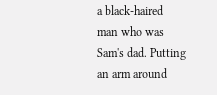a black-haired man who was Sam's dad. Putting an arm around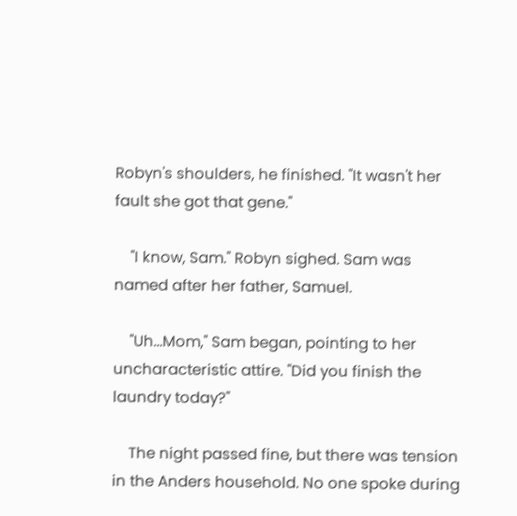Robyn's shoulders, he finished. "It wasn't her fault she got that gene."

    "I know, Sam." Robyn sighed. Sam was named after her father, Samuel.

    "Uh...Mom," Sam began, pointing to her uncharacteristic attire. "Did you finish the laundry today?"

    The night passed fine, but there was tension in the Anders household. No one spoke during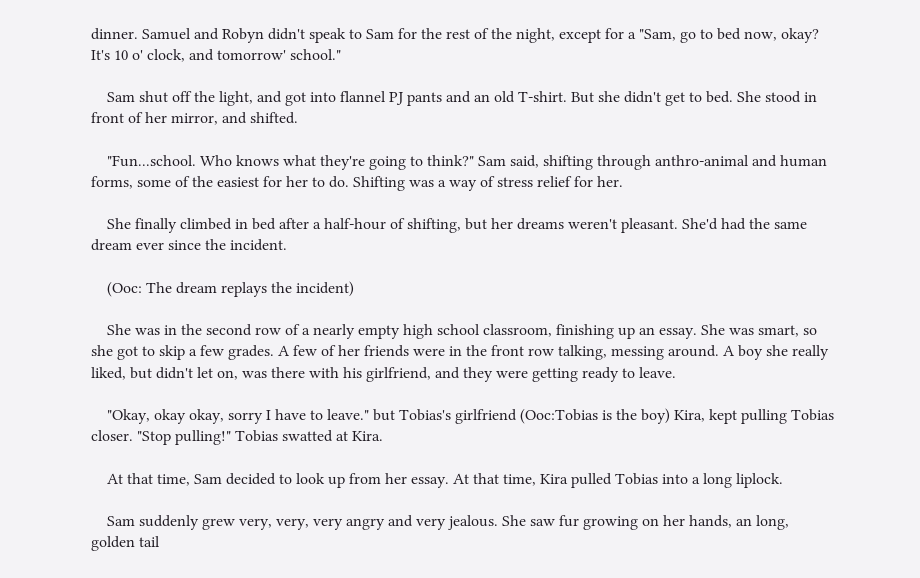dinner. Samuel and Robyn didn't speak to Sam for the rest of the night, except for a "Sam, go to bed now, okay? It's 10 o' clock, and tomorrow' school."

    Sam shut off the light, and got into flannel PJ pants and an old T-shirt. But she didn't get to bed. She stood in front of her mirror, and shifted.

    "Fun...school. Who knows what they're going to think?" Sam said, shifting through anthro-animal and human forms, some of the easiest for her to do. Shifting was a way of stress relief for her.

    She finally climbed in bed after a half-hour of shifting, but her dreams weren't pleasant. She'd had the same dream ever since the incident.

    (Ooc: The dream replays the incident)

    She was in the second row of a nearly empty high school classroom, finishing up an essay. She was smart, so she got to skip a few grades. A few of her friends were in the front row talking, messing around. A boy she really liked, but didn't let on, was there with his girlfriend, and they were getting ready to leave.

    "Okay, okay okay, sorry I have to leave." but Tobias's girlfriend (Ooc:Tobias is the boy) Kira, kept pulling Tobias closer. "Stop pulling!" Tobias swatted at Kira.

    At that time, Sam decided to look up from her essay. At that time, Kira pulled Tobias into a long liplock.

    Sam suddenly grew very, very, very angry and very jealous. She saw fur growing on her hands, an long, golden tail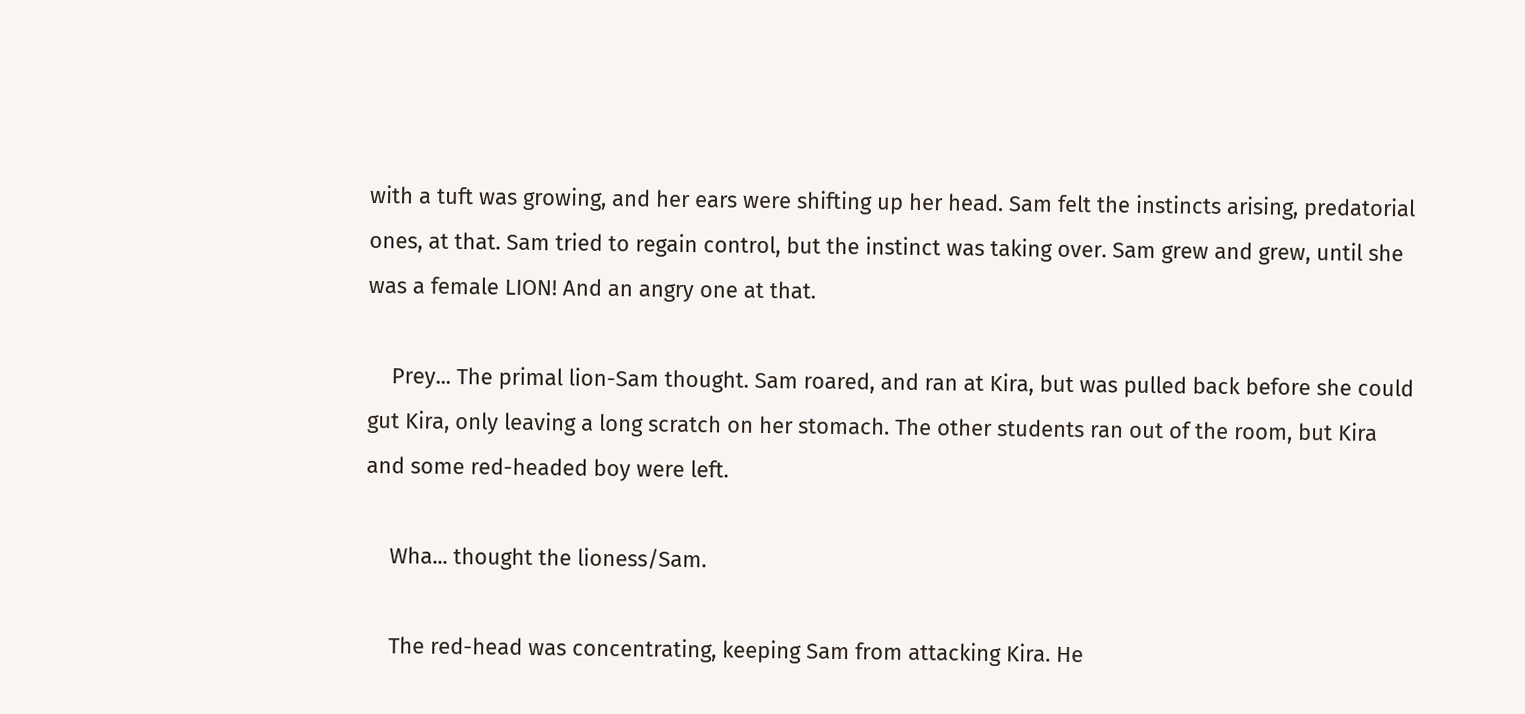with a tuft was growing, and her ears were shifting up her head. Sam felt the instincts arising, predatorial ones, at that. Sam tried to regain control, but the instinct was taking over. Sam grew and grew, until she was a female LION! And an angry one at that.

    Prey... The primal lion-Sam thought. Sam roared, and ran at Kira, but was pulled back before she could gut Kira, only leaving a long scratch on her stomach. The other students ran out of the room, but Kira and some red-headed boy were left.

    Wha... thought the lioness/Sam.

    The red-head was concentrating, keeping Sam from attacking Kira. He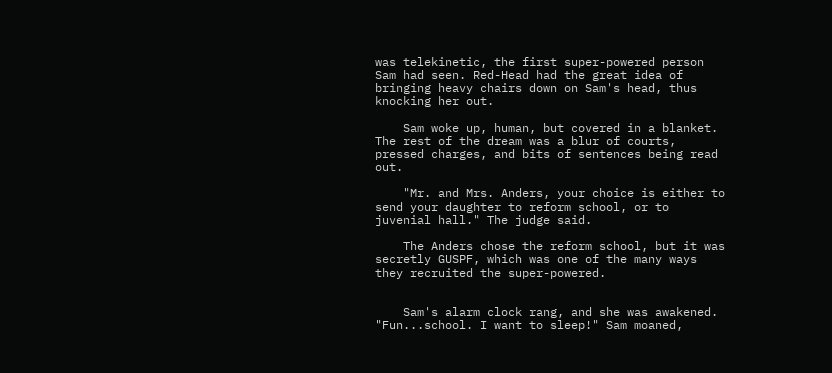was telekinetic, the first super-powered person Sam had seen. Red-Head had the great idea of bringing heavy chairs down on Sam's head, thus knocking her out.

    Sam woke up, human, but covered in a blanket. The rest of the dream was a blur of courts, pressed charges, and bits of sentences being read out.

    "Mr. and Mrs. Anders, your choice is either to send your daughter to reform school, or to juvenial hall." The judge said.

    The Anders chose the reform school, but it was secretly GUSPF, which was one of the many ways they recruited the super-powered.


    Sam's alarm clock rang, and she was awakened. "Fun...school. I want to sleep!" Sam moaned,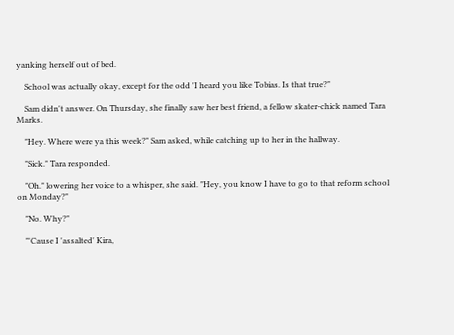yanking herself out of bed.

    School was actually okay, except for the odd 'I heard you like Tobias. Is that true?"

    Sam didn't answer. On Thursday, she finally saw her best friend, a fellow skater-chick named Tara Marks.

    "Hey. Where were ya this week?" Sam asked, while catching up to her in the hallway.

    "Sick." Tara responded.

    "Oh." lowering her voice to a whisper, she said. "Hey, you know I have to go to that reform school on Monday?"

    "No. Why?"

    "'Cause I 'assalted' Kira,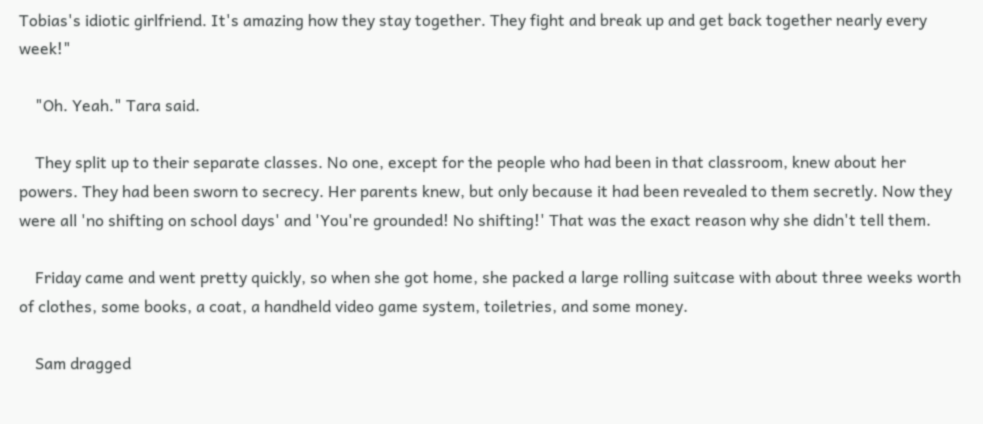Tobias's idiotic girlfriend. It's amazing how they stay together. They fight and break up and get back together nearly every week!"

    "Oh. Yeah." Tara said.

    They split up to their separate classes. No one, except for the people who had been in that classroom, knew about her powers. They had been sworn to secrecy. Her parents knew, but only because it had been revealed to them secretly. Now they were all 'no shifting on school days' and 'You're grounded! No shifting!' That was the exact reason why she didn't tell them.

    Friday came and went pretty quickly, so when she got home, she packed a large rolling suitcase with about three weeks worth of clothes, some books, a coat, a handheld video game system, toiletries, and some money.

    Sam dragged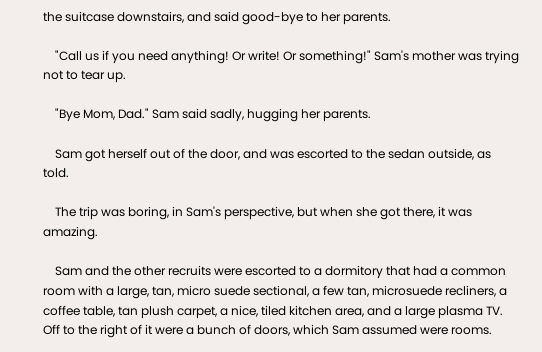the suitcase downstairs, and said good-bye to her parents.

    "Call us if you need anything! Or write! Or something!" Sam's mother was trying not to tear up.

    "Bye Mom, Dad." Sam said sadly, hugging her parents.

    Sam got herself out of the door, and was escorted to the sedan outside, as told.

    The trip was boring, in Sam's perspective, but when she got there, it was amazing.

    Sam and the other recruits were escorted to a dormitory that had a common room with a large, tan, micro suede sectional, a few tan, microsuede recliners, a coffee table, tan plush carpet, a nice, tiled kitchen area, and a large plasma TV. Off to the right of it were a bunch of doors, which Sam assumed were rooms.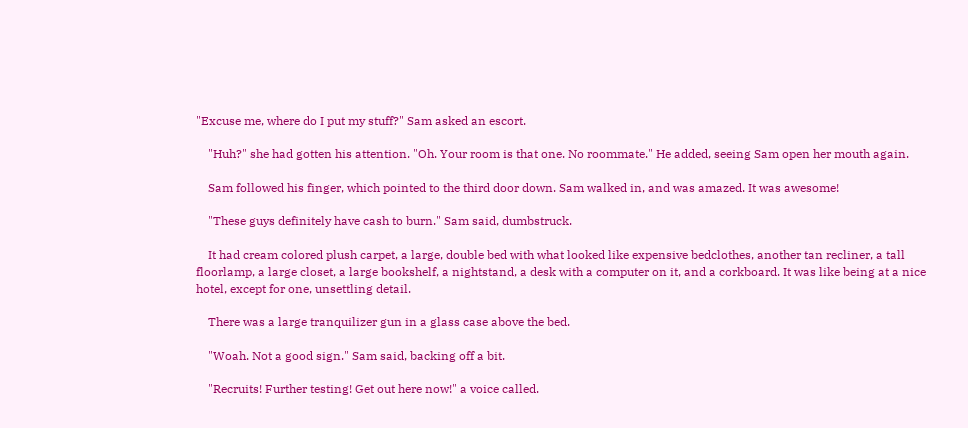"Excuse me, where do I put my stuff?" Sam asked an escort.

    "Huh?" she had gotten his attention. "Oh. Your room is that one. No roommate." He added, seeing Sam open her mouth again.

    Sam followed his finger, which pointed to the third door down. Sam walked in, and was amazed. It was awesome!

    "These guys definitely have cash to burn." Sam said, dumbstruck.

    It had cream colored plush carpet, a large, double bed with what looked like expensive bedclothes, another tan recliner, a tall floorlamp, a large closet, a large bookshelf, a nightstand, a desk with a computer on it, and a corkboard. It was like being at a nice hotel, except for one, unsettling detail.

    There was a large tranquilizer gun in a glass case above the bed.

    "Woah. Not a good sign." Sam said, backing off a bit.

    "Recruits! Further testing! Get out here now!" a voice called.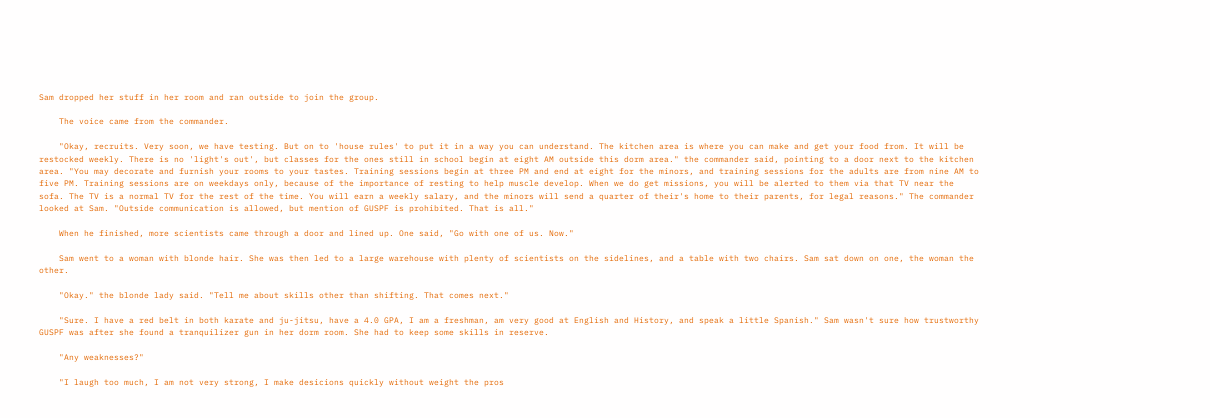Sam dropped her stuff in her room and ran outside to join the group.

    The voice came from the commander.

    "Okay, recruits. Very soon, we have testing. But on to 'house rules' to put it in a way you can understand. The kitchen area is where you can make and get your food from. It will be restocked weekly. There is no 'light's out', but classes for the ones still in school begin at eight AM outside this dorm area." the commander said, pointing to a door next to the kitchen area. "You may decorate and furnish your rooms to your tastes. Training sessions begin at three PM and end at eight for the minors, and training sessions for the adults are from nine AM to five PM. Training sessions are on weekdays only, because of the importance of resting to help muscle develop. When we do get missions, you will be alerted to them via that TV near the sofa. The TV is a normal TV for the rest of the time. You will earn a weekly salary, and the minors will send a quarter of their's home to their parents, for legal reasons." The commander looked at Sam. "Outside communication is allowed, but mention of GUSPF is prohibited. That is all."

    When he finished, more scientists came through a door and lined up. One said, "Go with one of us. Now."

    Sam went to a woman with blonde hair. She was then led to a large warehouse with plenty of scientists on the sidelines, and a table with two chairs. Sam sat down on one, the woman the other.

    "Okay." the blonde lady said. "Tell me about skills other than shifting. That comes next."

    "Sure. I have a red belt in both karate and ju-jitsu, have a 4.0 GPA, I am a freshman, am very good at English and History, and speak a little Spanish." Sam wasn't sure how trustworthy GUSPF was after she found a tranquilizer gun in her dorm room. She had to keep some skills in reserve.

    "Any weaknesses?"

    "I laugh too much, I am not very strong, I make desicions quickly without weight the pros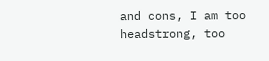and cons, I am too headstrong, too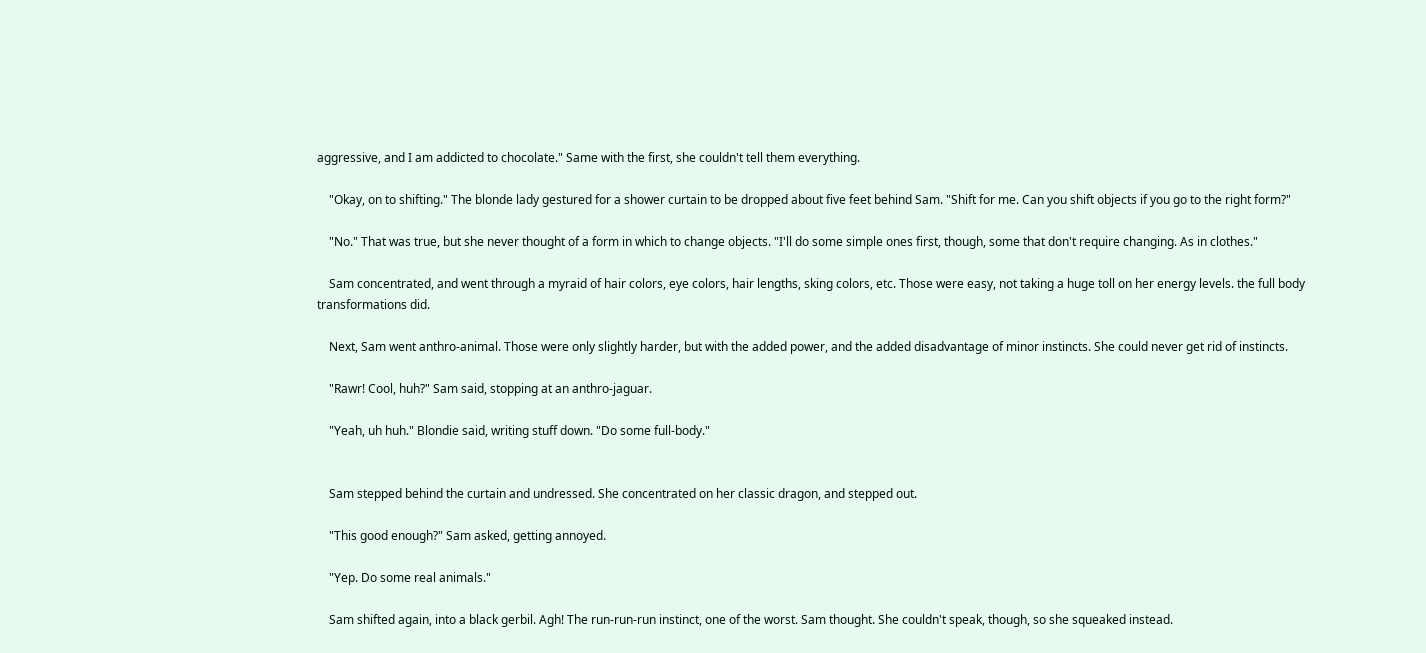aggressive, and I am addicted to chocolate." Same with the first, she couldn't tell them everything.

    "Okay, on to shifting." The blonde lady gestured for a shower curtain to be dropped about five feet behind Sam. "Shift for me. Can you shift objects if you go to the right form?"

    "No." That was true, but she never thought of a form in which to change objects. "I'll do some simple ones first, though, some that don't require changing. As in clothes."

    Sam concentrated, and went through a myraid of hair colors, eye colors, hair lengths, sking colors, etc. Those were easy, not taking a huge toll on her energy levels. the full body transformations did.

    Next, Sam went anthro-animal. Those were only slightly harder, but with the added power, and the added disadvantage of minor instincts. She could never get rid of instincts.

    "Rawr! Cool, huh?" Sam said, stopping at an anthro-jaguar.

    "Yeah, uh huh." Blondie said, writing stuff down. "Do some full-body."


    Sam stepped behind the curtain and undressed. She concentrated on her classic dragon, and stepped out.

    "This good enough?" Sam asked, getting annoyed.

    "Yep. Do some real animals."

    Sam shifted again, into a black gerbil. Agh! The run-run-run instinct, one of the worst. Sam thought. She couldn't speak, though, so she squeaked instead.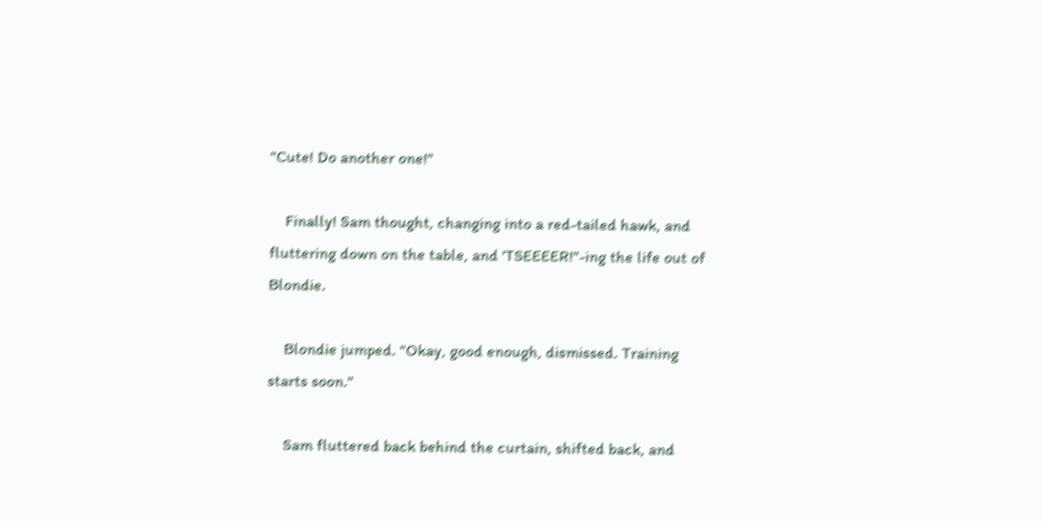"Cute! Do another one!"

    Finally! Sam thought, changing into a red-tailed hawk, and fluttering down on the table, and 'TSEEEER!"-ing the life out of Blondie.

    Blondie jumped. "Okay, good enough, dismissed. Training starts soon."

    Sam fluttered back behind the curtain, shifted back, and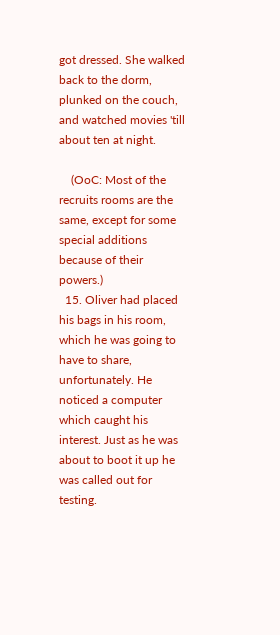got dressed. She walked back to the dorm, plunked on the couch, and watched movies 'till about ten at night.

    (OoC: Most of the recruits rooms are the same, except for some special additions because of their powers.)
  15. Oliver had placed his bags in his room, which he was going to have to share, unfortunately. He noticed a computer which caught his interest. Just as he was about to boot it up he was called out for testing.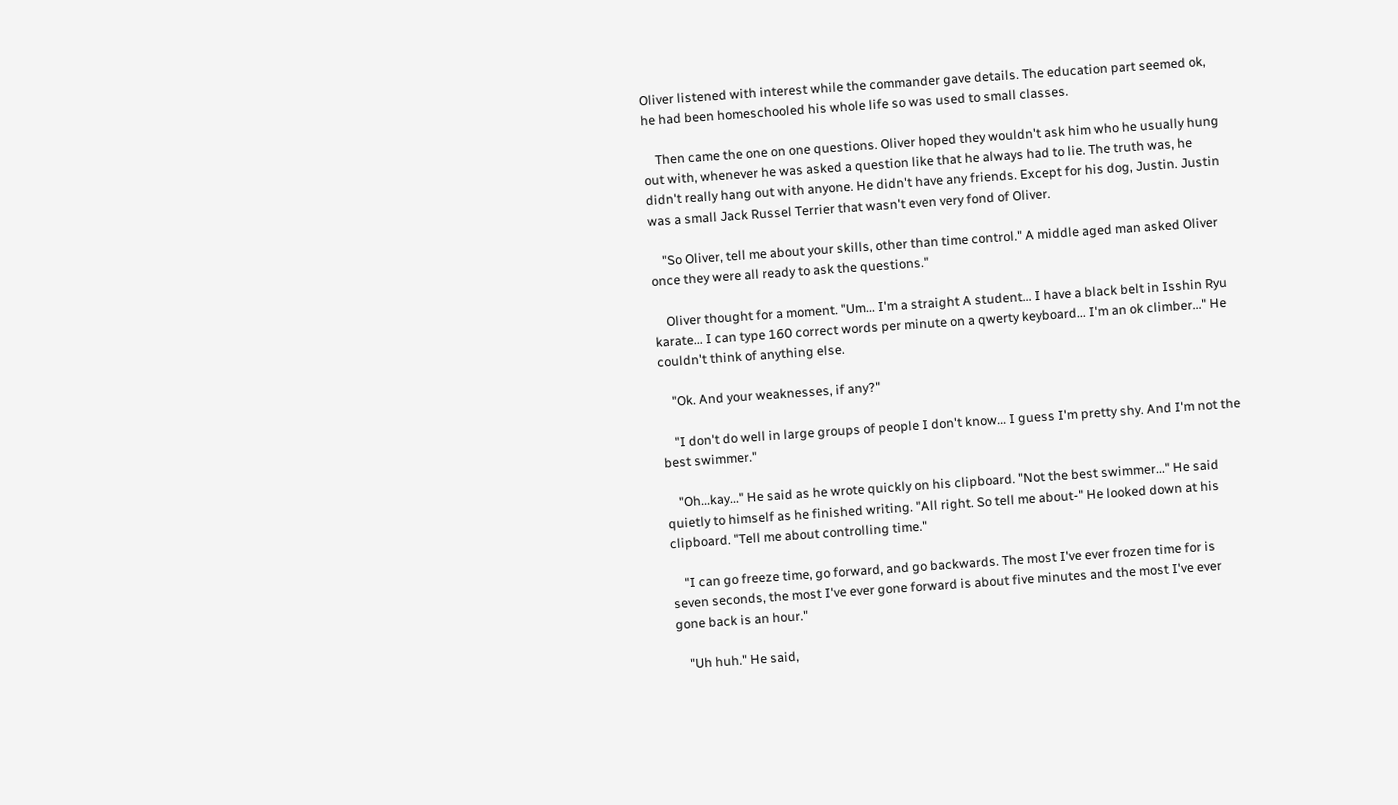Oliver listened with interest while the commander gave details. The education part seemed ok, he had been homeschooled his whole life so was used to small classes.

    Then came the one on one questions. Oliver hoped they wouldn't ask him who he usually hung out with, whenever he was asked a question like that he always had to lie. The truth was, he didn't really hang out with anyone. He didn't have any friends. Except for his dog, Justin. Justin was a small Jack Russel Terrier that wasn't even very fond of Oliver.

    "So Oliver, tell me about your skills, other than time control." A middle aged man asked Oliver once they were all ready to ask the questions."

    Oliver thought for a moment. "Um... I'm a straight A student... I have a black belt in Isshin Ryu karate... I can type 160 correct words per minute on a qwerty keyboard... I'm an ok climber..." He couldn't think of anything else.

    "Ok. And your weaknesses, if any?"

    "I don't do well in large groups of people I don't know... I guess I'm pretty shy. And I'm not the best swimmer."

    "Oh...kay..." He said as he wrote quickly on his clipboard. "Not the best swimmer..." He said quietly to himself as he finished writing. "All right. So tell me about-" He looked down at his clipboard. "Tell me about controlling time."

    "I can go freeze time, go forward, and go backwards. The most I've ever frozen time for is seven seconds, the most I've ever gone forward is about five minutes and the most I've ever gone back is an hour."

    "Uh huh." He said,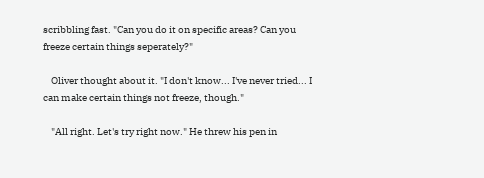scribbling fast. "Can you do it on specific areas? Can you freeze certain things seperately?"

    Oliver thought about it. "I don't know... I've never tried... I can make certain things not freeze, though."

    "All right. Let's try right now." He threw his pen in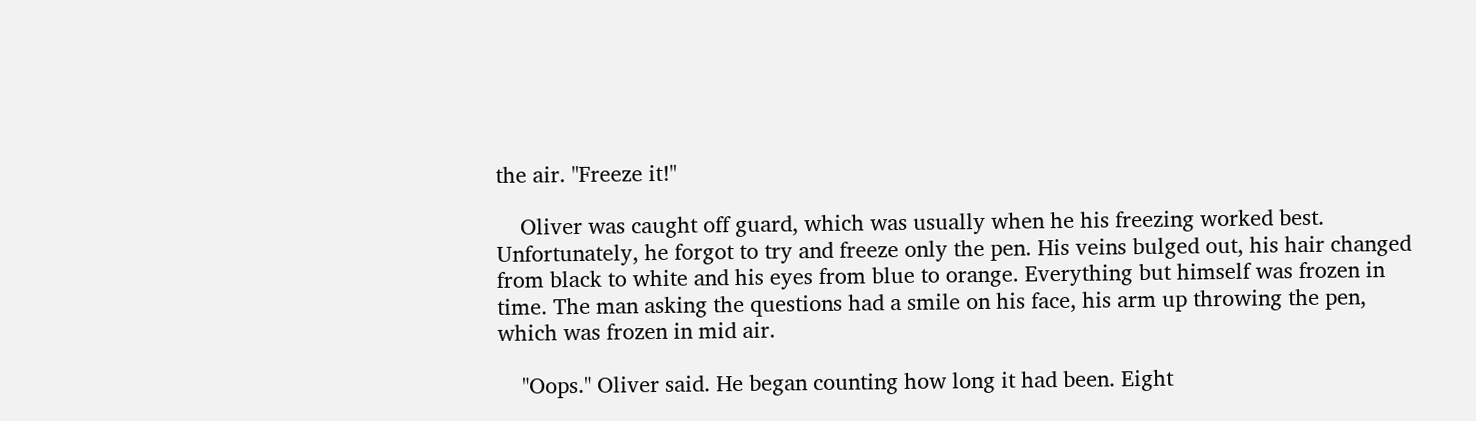the air. "Freeze it!"

    Oliver was caught off guard, which was usually when he his freezing worked best. Unfortunately, he forgot to try and freeze only the pen. His veins bulged out, his hair changed from black to white and his eyes from blue to orange. Everything but himself was frozen in time. The man asking the questions had a smile on his face, his arm up throwing the pen, which was frozen in mid air.

    "Oops." Oliver said. He began counting how long it had been. Eight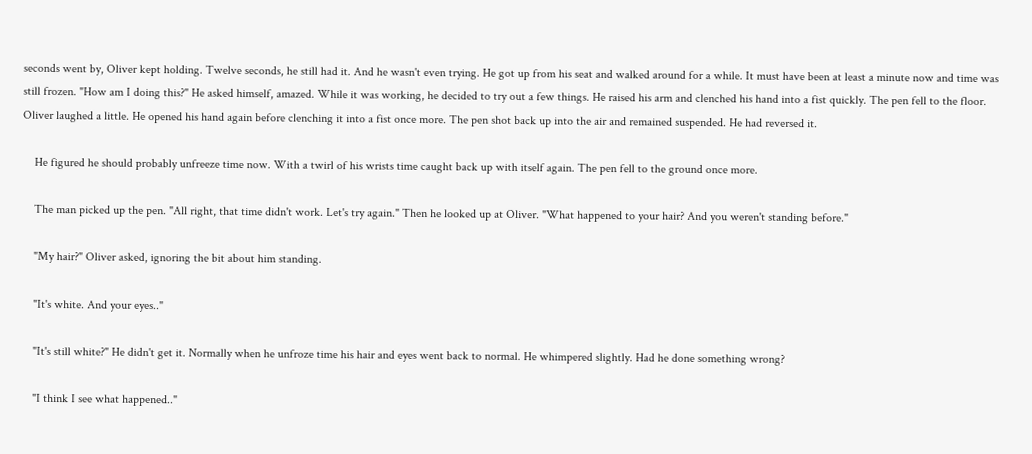seconds went by, Oliver kept holding. Twelve seconds, he still had it. And he wasn't even trying. He got up from his seat and walked around for a while. It must have been at least a minute now and time was still frozen. "How am I doing this?" He asked himself, amazed. While it was working, he decided to try out a few things. He raised his arm and clenched his hand into a fist quickly. The pen fell to the floor. Oliver laughed a little. He opened his hand again before clenching it into a fist once more. The pen shot back up into the air and remained suspended. He had reversed it.

    He figured he should probably unfreeze time now. With a twirl of his wrists time caught back up with itself again. The pen fell to the ground once more.

    The man picked up the pen. "All right, that time didn't work. Let's try again." Then he looked up at Oliver. "What happened to your hair? And you weren't standing before."

    "My hair?" Oliver asked, ignoring the bit about him standing.

    "It's white. And your eyes.."

    "It's still white?" He didn't get it. Normally when he unfroze time his hair and eyes went back to normal. He whimpered slightly. Had he done something wrong?

    "I think I see what happened.."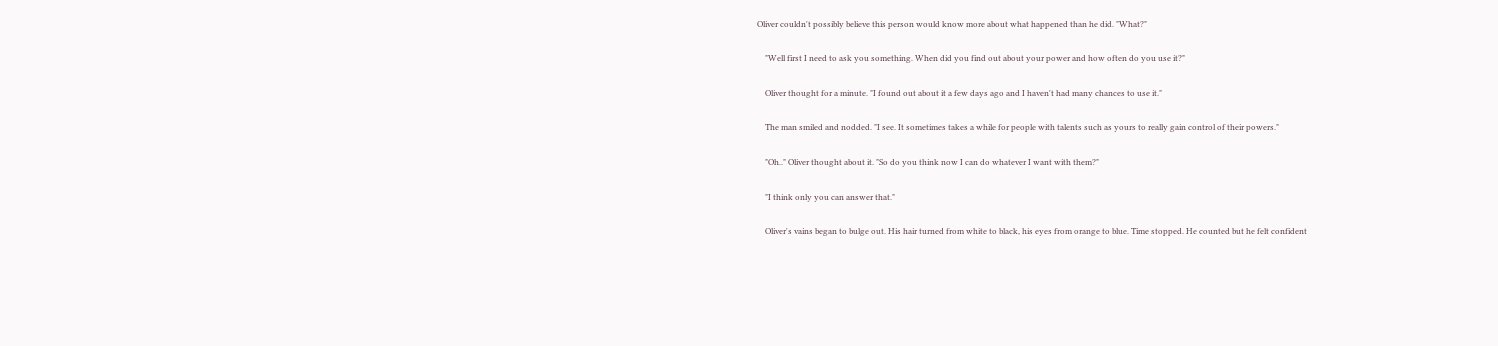Oliver couldn't possibly believe this person would know more about what happened than he did. "What?"

    "Well first I need to ask you something. When did you find out about your power and how often do you use it?"

    Oliver thought for a minute. "I found out about it a few days ago and I haven't had many chances to use it."

    The man smiled and nodded. "I see. It sometimes takes a while for people with talents such as yours to really gain control of their powers."

    "Oh.." Oliver thought about it. "So do you think now I can do whatever I want with them?"

    "I think only you can answer that."

    Oliver's vains began to bulge out. His hair turned from white to black, his eyes from orange to blue. Time stopped. He counted but he felt confident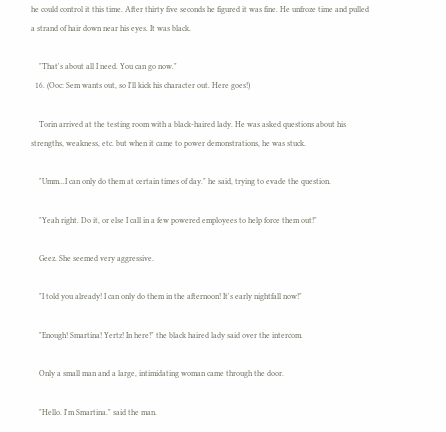he could control it this time. After thirty five seconds he figured it was fine. He unfroze time and pulled a strand of hair down near his eyes. It was black.

    "That's about all I need. You can go now."
  16. (Ooc: Sem wants out, so I'll kick his character out. Here goes!)

    Torin arrived at the testing room with a black-haired lady. He was asked questions about his strengths, weakness, etc. but when it came to power demonstrations, he was stuck.

    "Umm...I can only do them at certain times of day." he said, trying to evade the question.

    "Yeah right. Do it, or else I call in a few powered employees to help force them out!"

    Geez. She seemed very aggressive.

    "I told you already! I can only do them in the afternoon! It's early nightfall now!"

    "Enough! Smartina! Yertz! In here!" the black haired lady said over the intercom.

    Only a small man and a large, intimidating woman came through the door.

    "Hello. I'm Smartina." said the man.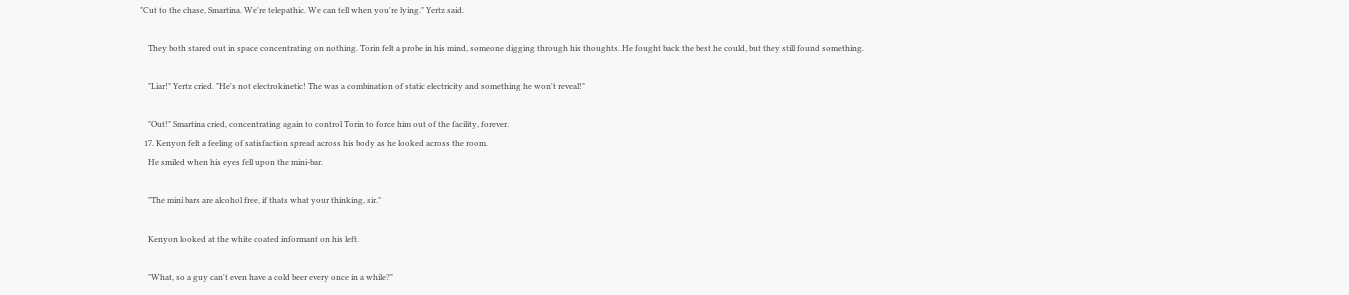"Cut to the chase, Smartina. We're telepathic. We can tell when you're lying." Yertz said.

    They both stared out in space concentrating on nothing. Torin felt a probe in his mind, someone digging through his thoughts. He fought back the best he could, but they still found something.

    "Liar!" Yertz cried. "He's not electrokinetic! The was a combination of static electricity and something he won't reveal!"

    "Out!" Smartina cried, concentrating again to control Torin to force him out of the facility, forever.
  17. Kenyon felt a feeling of satisfaction spread across his body as he looked across the room.
    He smiled when his eyes fell upon the mini-bar.

    "The mini bars are alcohol free, if thats what your thinking, sir."

    Kenyon looked at the white coated informant on his left.

    "What, so a guy can't even have a cold beer every once in a while?"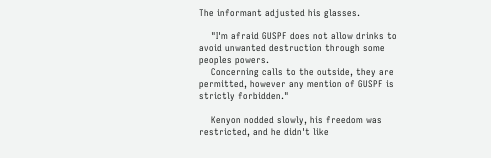The informant adjusted his glasses.

    "I'm afraid GUSPF does not allow drinks to avoid unwanted destruction through some peoples powers.
    Concerning calls to the outside, they are permitted, however any mention of GUSPF is strictly forbidden."

    Kenyon nodded slowly, his freedom was restricted, and he didn't like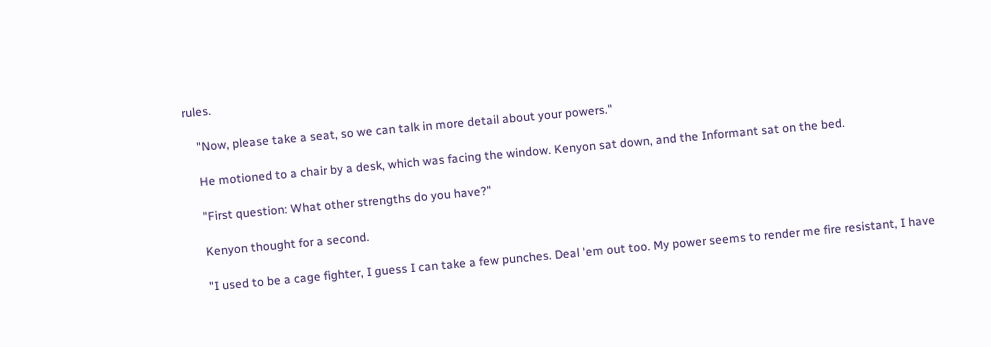rules.

    "Now, please take a seat, so we can talk in more detail about your powers."

    He motioned to a chair by a desk, which was facing the window. Kenyon sat down, and the Informant sat on the bed.

    "First question: What other strengths do you have?"

    Kenyon thought for a second.

    "I used to be a cage fighter, I guess I can take a few punches. Deal 'em out too. My power seems to render me fire resistant, I have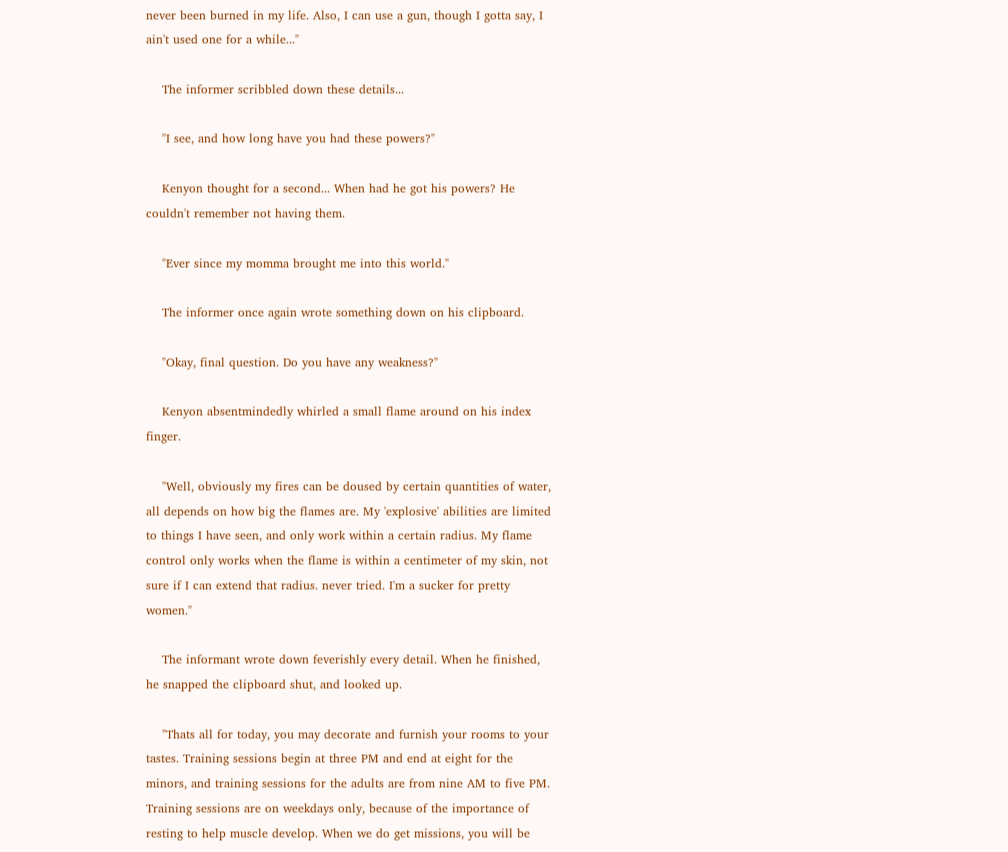never been burned in my life. Also, I can use a gun, though I gotta say, I ain't used one for a while..."

    The informer scribbled down these details...

    "I see, and how long have you had these powers?"

    Kenyon thought for a second... When had he got his powers? He couldn't remember not having them.

    "Ever since my momma brought me into this world."

    The informer once again wrote something down on his clipboard.

    "Okay, final question. Do you have any weakness?"

    Kenyon absentmindedly whirled a small flame around on his index finger.

    "Well, obviously my fires can be doused by certain quantities of water, all depends on how big the flames are. My 'explosive' abilities are limited to things I have seen, and only work within a certain radius. My flame control only works when the flame is within a centimeter of my skin, not sure if I can extend that radius. never tried. I'm a sucker for pretty women."

    The informant wrote down feverishly every detail. When he finished, he snapped the clipboard shut, and looked up.

    "Thats all for today, you may decorate and furnish your rooms to your tastes. Training sessions begin at three PM and end at eight for the minors, and training sessions for the adults are from nine AM to five PM. Training sessions are on weekdays only, because of the importance of resting to help muscle develop. When we do get missions, you will be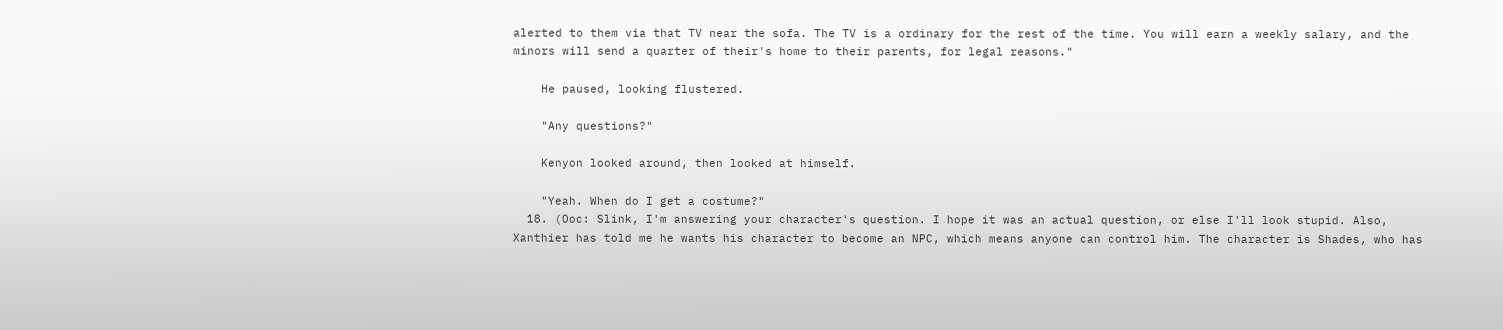alerted to them via that TV near the sofa. The TV is a ordinary for the rest of the time. You will earn a weekly salary, and the minors will send a quarter of their's home to their parents, for legal reasons."

    He paused, looking flustered.

    "Any questions?"

    Kenyon looked around, then looked at himself.

    "Yeah. When do I get a costume?"
  18. (Ooc: Slink, I'm answering your character's question. I hope it was an actual question, or else I'll look stupid. Also, Xanthier has told me he wants his character to become an NPC, which means anyone can control him. The character is Shades, who has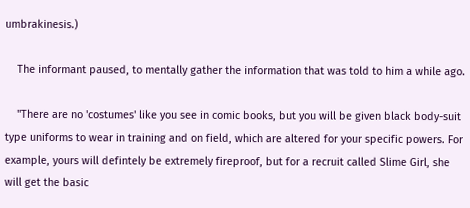umbrakinesis.)

    The informant paused, to mentally gather the information that was told to him a while ago.

    "There are no 'costumes' like you see in comic books, but you will be given black body-suit type uniforms to wear in training and on field, which are altered for your specific powers. For example, yours will defintely be extremely fireproof, but for a recruit called Slime Girl, she will get the basic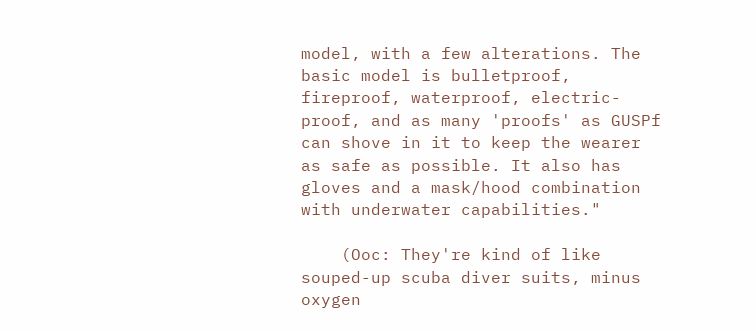model, with a few alterations. The basic model is bulletproof, fireproof, waterproof, electric-proof, and as many 'proofs' as GUSPf can shove in it to keep the wearer as safe as possible. It also has gloves and a mask/hood combination with underwater capabilities."

    (Ooc: They're kind of like souped-up scuba diver suits, minus oxygen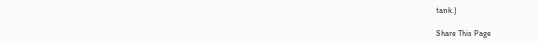tank.)

Share This Page